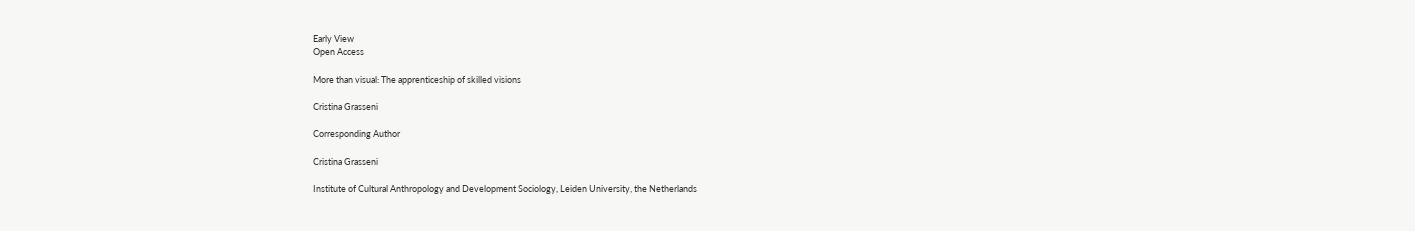Early View
Open Access

More than visual: The apprenticeship of skilled visions

Cristina Grasseni

Corresponding Author

Cristina Grasseni

Institute of Cultural Anthropology and Development Sociology, Leiden University, the Netherlands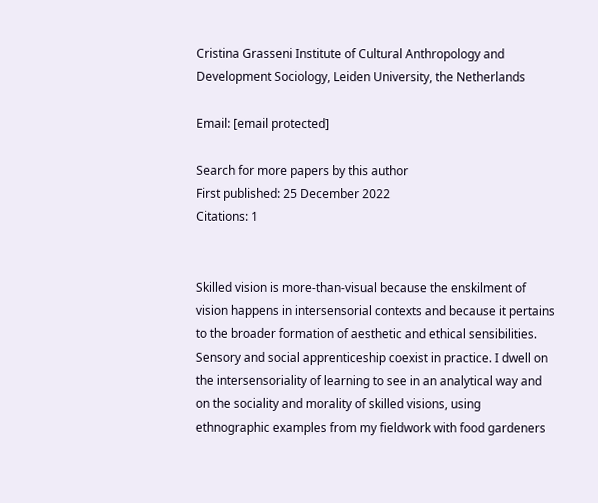Cristina Grasseni Institute of Cultural Anthropology and Development Sociology, Leiden University, the Netherlands

Email: [email protected]

Search for more papers by this author
First published: 25 December 2022
Citations: 1


Skilled vision is more-than-visual because the enskilment of vision happens in intersensorial contexts and because it pertains to the broader formation of aesthetic and ethical sensibilities. Sensory and social apprenticeship coexist in practice. I dwell on the intersensoriality of learning to see in an analytical way and on the sociality and morality of skilled visions, using ethnographic examples from my fieldwork with food gardeners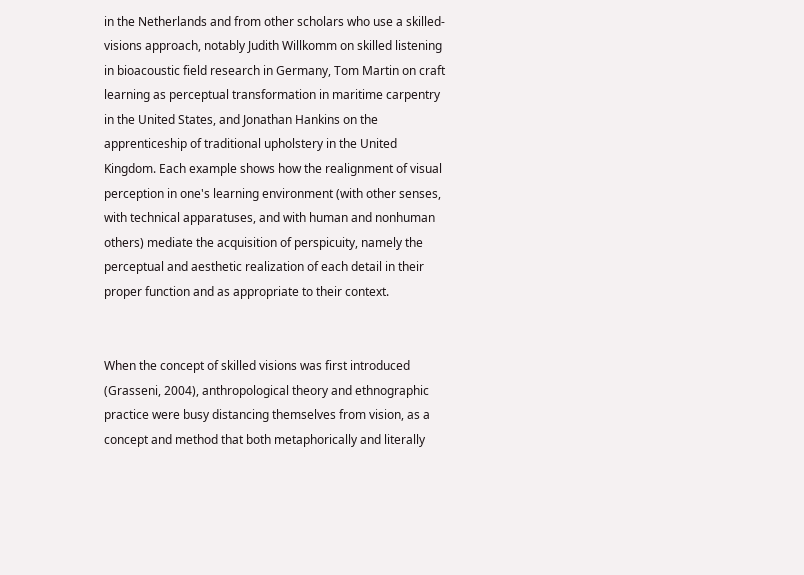in the Netherlands and from other scholars who use a skilled-visions approach, notably Judith Willkomm on skilled listening in bioacoustic field research in Germany, Tom Martin on craft learning as perceptual transformation in maritime carpentry in the United States, and Jonathan Hankins on the apprenticeship of traditional upholstery in the United Kingdom. Each example shows how the realignment of visual perception in one's learning environment (with other senses, with technical apparatuses, and with human and nonhuman others) mediate the acquisition of perspicuity, namely the perceptual and aesthetic realization of each detail in their proper function and as appropriate to their context.


When the concept of skilled visions was first introduced (Grasseni, 2004), anthropological theory and ethnographic practice were busy distancing themselves from vision, as a concept and method that both metaphorically and literally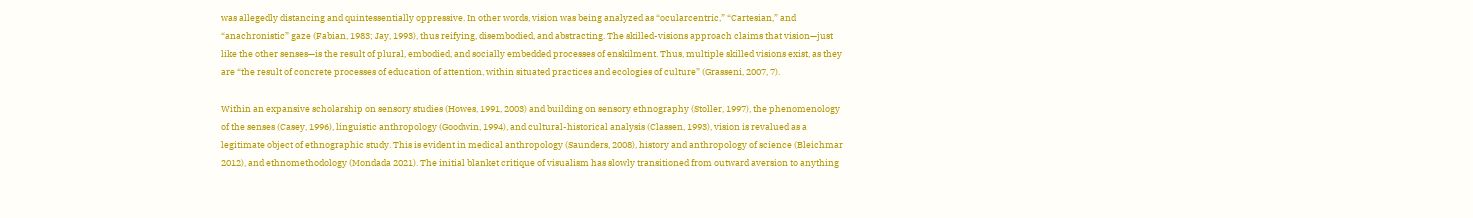was allegedly distancing and quintessentially oppressive. In other words, vision was being analyzed as “ocularcentric,” “Cartesian,” and “anachronistic” gaze (Fabian, 1983; Jay, 1993), thus reifying, disembodied, and abstracting. The skilled-visions approach claims that vision—just like the other senses—is the result of plural, embodied, and socially embedded processes of enskilment. Thus, multiple skilled visions exist, as they are “the result of concrete processes of education of attention, within situated practices and ecologies of culture” (Grasseni, 2007, 7).

Within an expansive scholarship on sensory studies (Howes, 1991, 2003) and building on sensory ethnography (Stoller, 1997), the phenomenology of the senses (Casey, 1996), linguistic anthropology (Goodwin, 1994), and cultural-historical analysis (Classen, 1993), vision is revalued as a legitimate object of ethnographic study. This is evident in medical anthropology (Saunders, 2008), history and anthropology of science (Bleichmar 2012), and ethnomethodology (Mondada 2021). The initial blanket critique of visualism has slowly transitioned from outward aversion to anything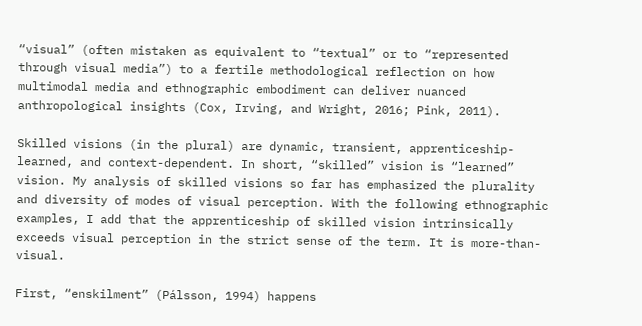“visual” (often mistaken as equivalent to “textual” or to “represented through visual media”) to a fertile methodological reflection on how multimodal media and ethnographic embodiment can deliver nuanced anthropological insights (Cox, Irving, and Wright, 2016; Pink, 2011).

Skilled visions (in the plural) are dynamic, transient, apprenticeship-learned, and context-dependent. In short, “skilled” vision is “learned” vision. My analysis of skilled visions so far has emphasized the plurality and diversity of modes of visual perception. With the following ethnographic examples, I add that the apprenticeship of skilled vision intrinsically exceeds visual perception in the strict sense of the term. It is more-than-visual.

First, “enskilment” (Pálsson, 1994) happens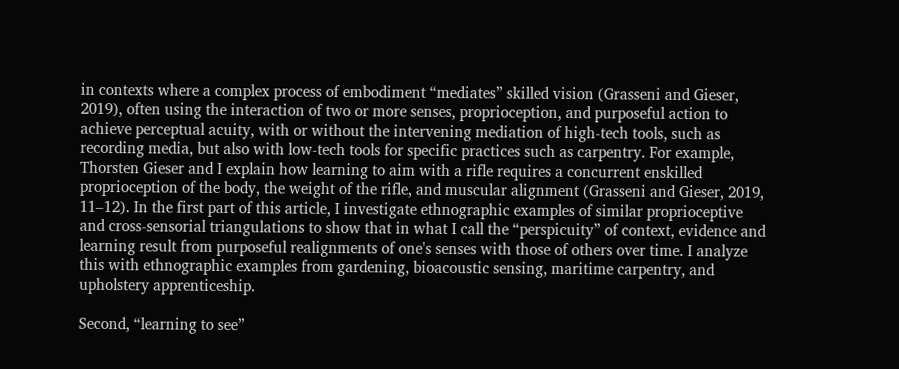in contexts where a complex process of embodiment “mediates” skilled vision (Grasseni and Gieser, 2019), often using the interaction of two or more senses, proprioception, and purposeful action to achieve perceptual acuity, with or without the intervening mediation of high-tech tools, such as recording media, but also with low-tech tools for specific practices such as carpentry. For example, Thorsten Gieser and I explain how learning to aim with a rifle requires a concurrent enskilled proprioception of the body, the weight of the rifle, and muscular alignment (Grasseni and Gieser, 2019, 11–12). In the first part of this article, I investigate ethnographic examples of similar proprioceptive and cross-sensorial triangulations to show that in what I call the “perspicuity” of context, evidence and learning result from purposeful realignments of one's senses with those of others over time. I analyze this with ethnographic examples from gardening, bioacoustic sensing, maritime carpentry, and upholstery apprenticeship.

Second, “learning to see”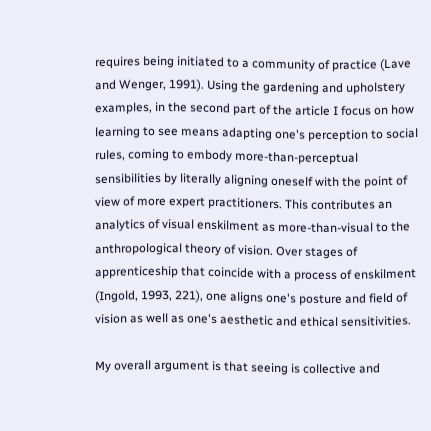requires being initiated to a community of practice (Lave and Wenger, 1991). Using the gardening and upholstery examples, in the second part of the article I focus on how learning to see means adapting one's perception to social rules, coming to embody more-than-perceptual sensibilities by literally aligning oneself with the point of view of more expert practitioners. This contributes an analytics of visual enskilment as more-than-visual to the anthropological theory of vision. Over stages of apprenticeship that coincide with a process of enskilment (Ingold, 1993, 221), one aligns one's posture and field of vision as well as one's aesthetic and ethical sensitivities.

My overall argument is that seeing is collective and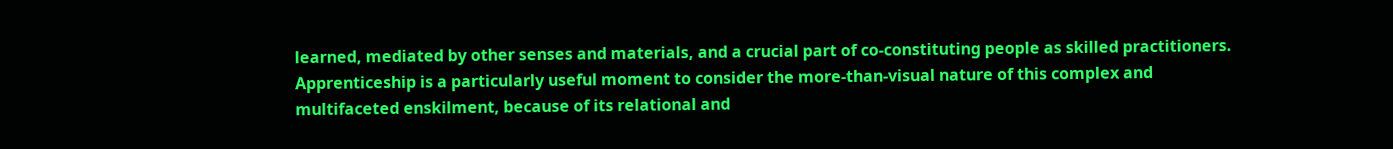learned, mediated by other senses and materials, and a crucial part of co-constituting people as skilled practitioners. Apprenticeship is a particularly useful moment to consider the more-than-visual nature of this complex and multifaceted enskilment, because of its relational and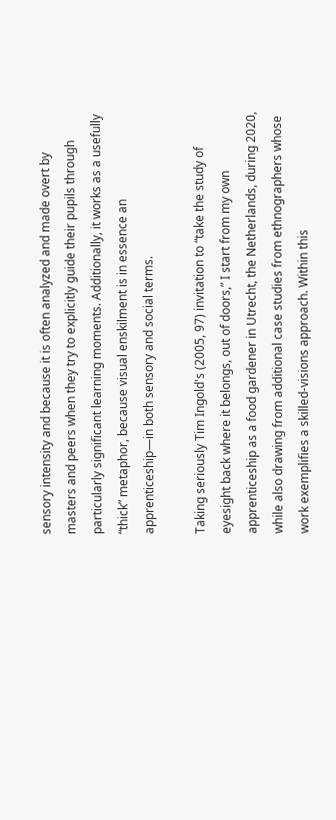sensory intensity and because it is often analyzed and made overt by masters and peers when they try to explicitly guide their pupils through particularly significant learning moments. Additionally, it works as a usefully “thick” metaphor, because visual enskilment is in essence an apprenticeship—in both sensory and social terms.

Taking seriously Tim Ingold's (2005, 97) invitation to “take the study of eyesight back where it belongs, out of doors,” I start from my own apprenticeship as a food gardener in Utrecht, the Netherlands, during 2020, while also drawing from additional case studies from ethnographers whose work exemplifies a skilled-visions approach. Within this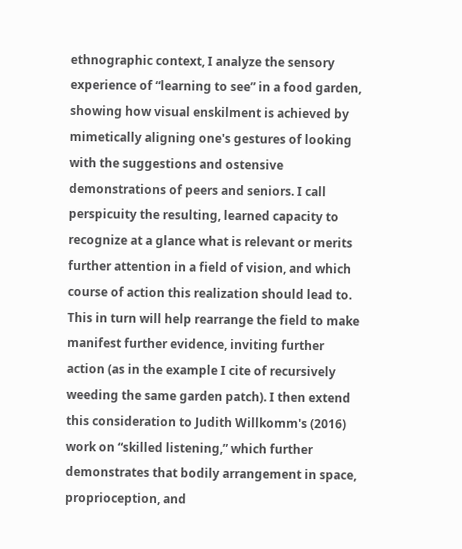ethnographic context, I analyze the sensory experience of “learning to see” in a food garden, showing how visual enskilment is achieved by mimetically aligning one's gestures of looking with the suggestions and ostensive demonstrations of peers and seniors. I call perspicuity the resulting, learned capacity to recognize at a glance what is relevant or merits further attention in a field of vision, and which course of action this realization should lead to. This in turn will help rearrange the field to make manifest further evidence, inviting further action (as in the example I cite of recursively weeding the same garden patch). I then extend this consideration to Judith Willkomm's (2016) work on “skilled listening,” which further demonstrates that bodily arrangement in space, proprioception, and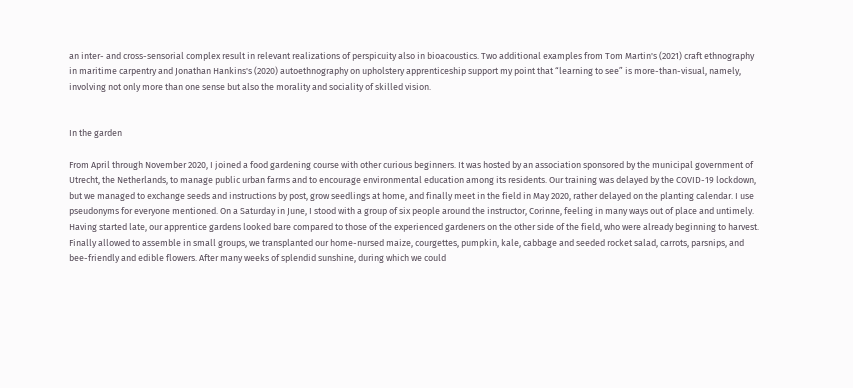an inter- and cross-sensorial complex result in relevant realizations of perspicuity also in bioacoustics. Two additional examples from Tom Martin's (2021) craft ethnography in maritime carpentry and Jonathan Hankins's (2020) autoethnography on upholstery apprenticeship support my point that “learning to see” is more-than-visual, namely, involving not only more than one sense but also the morality and sociality of skilled vision.


In the garden

From April through November 2020, I joined a food gardening course with other curious beginners. It was hosted by an association sponsored by the municipal government of Utrecht, the Netherlands, to manage public urban farms and to encourage environmental education among its residents. Our training was delayed by the COVID-19 lockdown, but we managed to exchange seeds and instructions by post, grow seedlings at home, and finally meet in the field in May 2020, rather delayed on the planting calendar. I use pseudonyms for everyone mentioned. On a Saturday in June, I stood with a group of six people around the instructor, Corinne, feeling in many ways out of place and untimely. Having started late, our apprentice gardens looked bare compared to those of the experienced gardeners on the other side of the field, who were already beginning to harvest. Finally allowed to assemble in small groups, we transplanted our home-nursed maize, courgettes, pumpkin, kale, cabbage and seeded rocket salad, carrots, parsnips, and bee-friendly and edible flowers. After many weeks of splendid sunshine, during which we could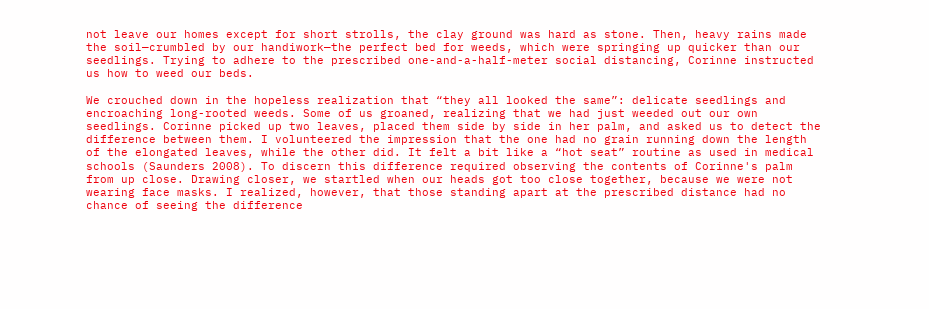not leave our homes except for short strolls, the clay ground was hard as stone. Then, heavy rains made the soil—crumbled by our handiwork—the perfect bed for weeds, which were springing up quicker than our seedlings. Trying to adhere to the prescribed one-and-a-half-meter social distancing, Corinne instructed us how to weed our beds.

We crouched down in the hopeless realization that “they all looked the same”: delicate seedlings and encroaching long-rooted weeds. Some of us groaned, realizing that we had just weeded out our own seedlings. Corinne picked up two leaves, placed them side by side in her palm, and asked us to detect the difference between them. I volunteered the impression that the one had no grain running down the length of the elongated leaves, while the other did. It felt a bit like a “hot seat” routine as used in medical schools (Saunders 2008). To discern this difference required observing the contents of Corinne's palm from up close. Drawing closer, we startled when our heads got too close together, because we were not wearing face masks. I realized, however, that those standing apart at the prescribed distance had no chance of seeing the difference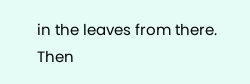in the leaves from there. Then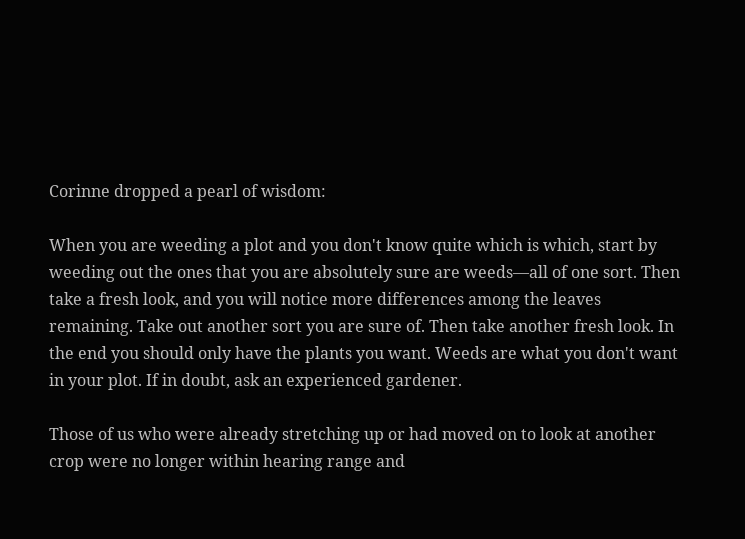Corinne dropped a pearl of wisdom:

When you are weeding a plot and you don't know quite which is which, start by weeding out the ones that you are absolutely sure are weeds—all of one sort. Then take a fresh look, and you will notice more differences among the leaves remaining. Take out another sort you are sure of. Then take another fresh look. In the end you should only have the plants you want. Weeds are what you don't want in your plot. If in doubt, ask an experienced gardener.

Those of us who were already stretching up or had moved on to look at another crop were no longer within hearing range and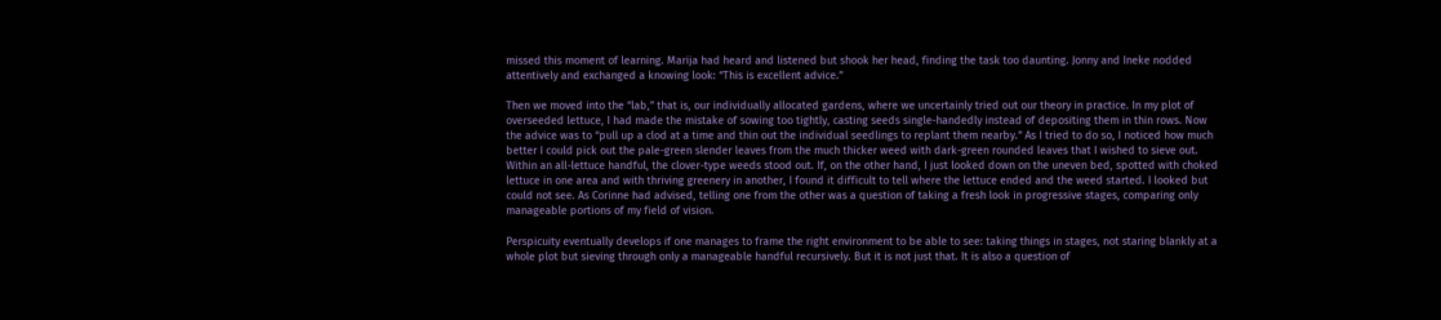missed this moment of learning. Marija had heard and listened but shook her head, finding the task too daunting. Jonny and Ineke nodded attentively and exchanged a knowing look: “This is excellent advice.”

Then we moved into the “lab,” that is, our individually allocated gardens, where we uncertainly tried out our theory in practice. In my plot of overseeded lettuce, I had made the mistake of sowing too tightly, casting seeds single-handedly instead of depositing them in thin rows. Now the advice was to “pull up a clod at a time and thin out the individual seedlings to replant them nearby.” As I tried to do so, I noticed how much better I could pick out the pale-green slender leaves from the much thicker weed with dark-green rounded leaves that I wished to sieve out. Within an all-lettuce handful, the clover-type weeds stood out. If, on the other hand, I just looked down on the uneven bed, spotted with choked lettuce in one area and with thriving greenery in another, I found it difficult to tell where the lettuce ended and the weed started. I looked but could not see. As Corinne had advised, telling one from the other was a question of taking a fresh look in progressive stages, comparing only manageable portions of my field of vision.

Perspicuity eventually develops if one manages to frame the right environment to be able to see: taking things in stages, not staring blankly at a whole plot but sieving through only a manageable handful recursively. But it is not just that. It is also a question of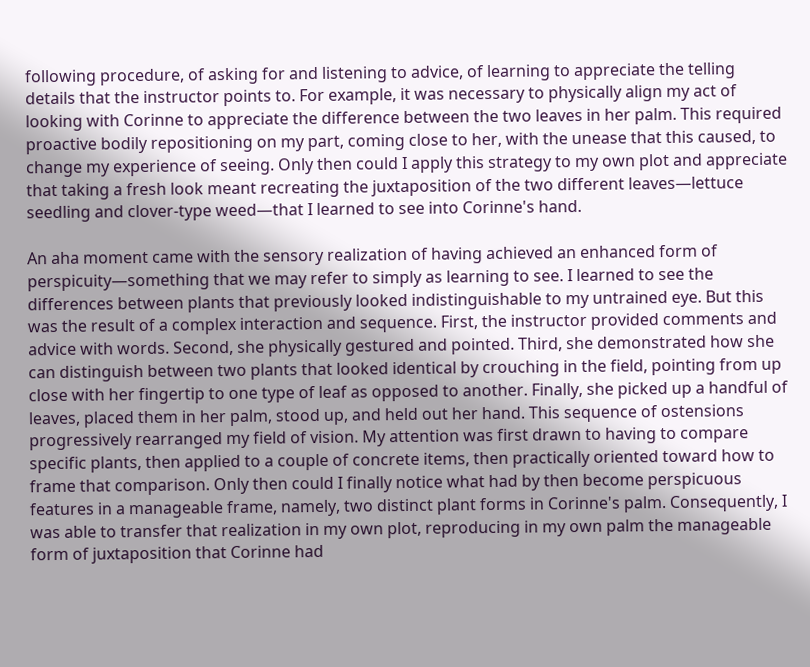following procedure, of asking for and listening to advice, of learning to appreciate the telling details that the instructor points to. For example, it was necessary to physically align my act of looking with Corinne to appreciate the difference between the two leaves in her palm. This required proactive bodily repositioning on my part, coming close to her, with the unease that this caused, to change my experience of seeing. Only then could I apply this strategy to my own plot and appreciate that taking a fresh look meant recreating the juxtaposition of the two different leaves—lettuce seedling and clover-type weed—that I learned to see into Corinne's hand.

An aha moment came with the sensory realization of having achieved an enhanced form of perspicuity—something that we may refer to simply as learning to see. I learned to see the differences between plants that previously looked indistinguishable to my untrained eye. But this was the result of a complex interaction and sequence. First, the instructor provided comments and advice with words. Second, she physically gestured and pointed. Third, she demonstrated how she can distinguish between two plants that looked identical by crouching in the field, pointing from up close with her fingertip to one type of leaf as opposed to another. Finally, she picked up a handful of leaves, placed them in her palm, stood up, and held out her hand. This sequence of ostensions progressively rearranged my field of vision. My attention was first drawn to having to compare specific plants, then applied to a couple of concrete items, then practically oriented toward how to frame that comparison. Only then could I finally notice what had by then become perspicuous features in a manageable frame, namely, two distinct plant forms in Corinne's palm. Consequently, I was able to transfer that realization in my own plot, reproducing in my own palm the manageable form of juxtaposition that Corinne had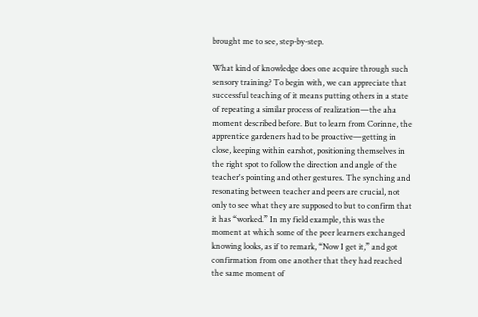brought me to see, step-by-step.

What kind of knowledge does one acquire through such sensory training? To begin with, we can appreciate that successful teaching of it means putting others in a state of repeating a similar process of realization—the aha moment described before. But to learn from Corinne, the apprentice gardeners had to be proactive—getting in close, keeping within earshot, positioning themselves in the right spot to follow the direction and angle of the teacher's pointing and other gestures. The synching and resonating between teacher and peers are crucial, not only to see what they are supposed to but to confirm that it has “worked.” In my field example, this was the moment at which some of the peer learners exchanged knowing looks, as if to remark, “Now I get it,” and got confirmation from one another that they had reached the same moment of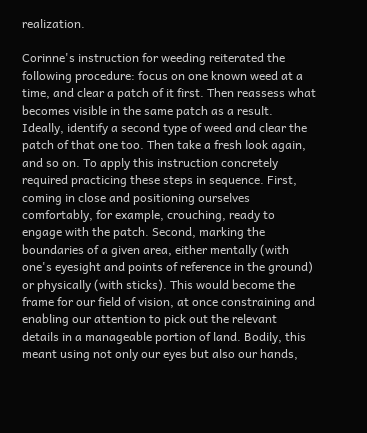realization.

Corinne's instruction for weeding reiterated the following procedure: focus on one known weed at a time, and clear a patch of it first. Then reassess what becomes visible in the same patch as a result. Ideally, identify a second type of weed and clear the patch of that one too. Then take a fresh look again, and so on. To apply this instruction concretely required practicing these steps in sequence. First, coming in close and positioning ourselves comfortably, for example, crouching, ready to engage with the patch. Second, marking the boundaries of a given area, either mentally (with one's eyesight and points of reference in the ground) or physically (with sticks). This would become the frame for our field of vision, at once constraining and enabling our attention to pick out the relevant details in a manageable portion of land. Bodily, this meant using not only our eyes but also our hands,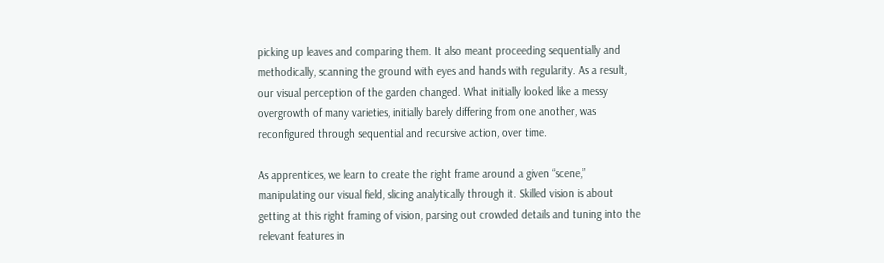picking up leaves and comparing them. It also meant proceeding sequentially and methodically, scanning the ground with eyes and hands with regularity. As a result, our visual perception of the garden changed. What initially looked like a messy overgrowth of many varieties, initially barely differing from one another, was reconfigured through sequential and recursive action, over time.

As apprentices, we learn to create the right frame around a given “scene,” manipulating our visual field, slicing analytically through it. Skilled vision is about getting at this right framing of vision, parsing out crowded details and tuning into the relevant features in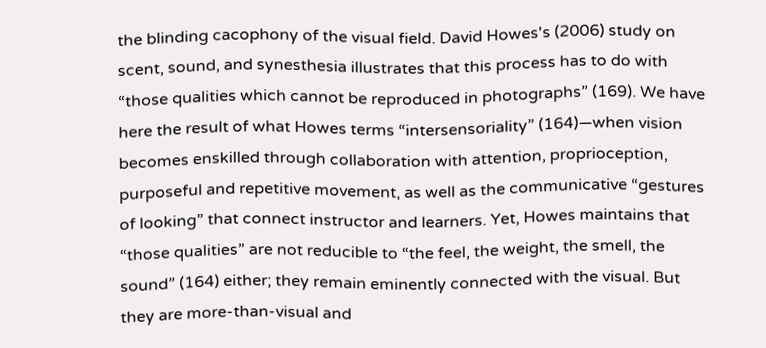the blinding cacophony of the visual field. David Howes's (2006) study on scent, sound, and synesthesia illustrates that this process has to do with “those qualities which cannot be reproduced in photographs” (169). We have here the result of what Howes terms “intersensoriality” (164)—when vision becomes enskilled through collaboration with attention, proprioception, purposeful and repetitive movement, as well as the communicative “gestures of looking” that connect instructor and learners. Yet, Howes maintains that “those qualities” are not reducible to “the feel, the weight, the smell, the sound” (164) either; they remain eminently connected with the visual. But they are more-than-visual and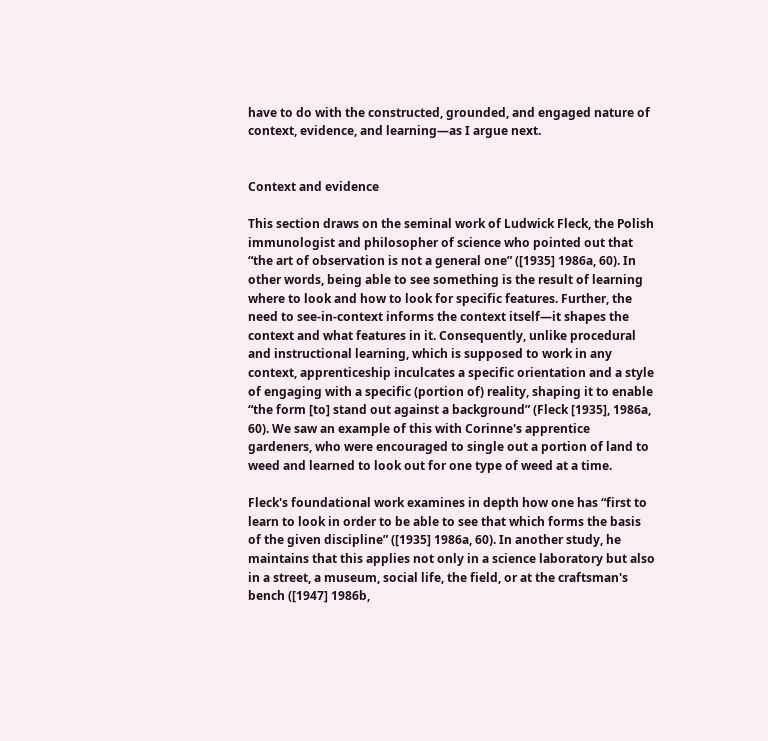have to do with the constructed, grounded, and engaged nature of context, evidence, and learning—as I argue next.


Context and evidence

This section draws on the seminal work of Ludwick Fleck, the Polish immunologist and philosopher of science who pointed out that “the art of observation is not a general one” ([1935] 1986a, 60). In other words, being able to see something is the result of learning where to look and how to look for specific features. Further, the need to see-in-context informs the context itself—it shapes the context and what features in it. Consequently, unlike procedural and instructional learning, which is supposed to work in any context, apprenticeship inculcates a specific orientation and a style of engaging with a specific (portion of) reality, shaping it to enable “the form [to] stand out against a background” (Fleck [1935], 1986a, 60). We saw an example of this with Corinne's apprentice gardeners, who were encouraged to single out a portion of land to weed and learned to look out for one type of weed at a time.

Fleck's foundational work examines in depth how one has “first to learn to look in order to be able to see that which forms the basis of the given discipline” ([1935] 1986a, 60). In another study, he maintains that this applies not only in a science laboratory but also in a street, a museum, social life, the field, or at the craftsman's bench ([1947] 1986b,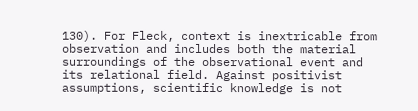130). For Fleck, context is inextricable from observation and includes both the material surroundings of the observational event and its relational field. Against positivist assumptions, scientific knowledge is not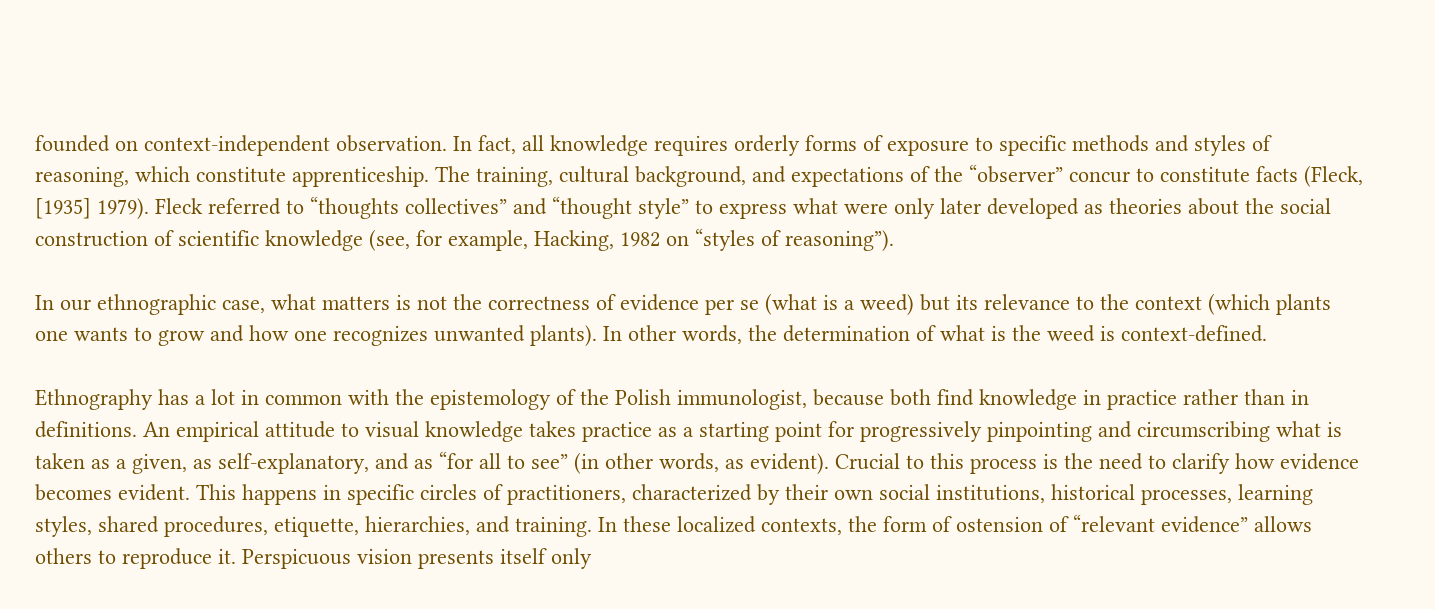founded on context-independent observation. In fact, all knowledge requires orderly forms of exposure to specific methods and styles of reasoning, which constitute apprenticeship. The training, cultural background, and expectations of the “observer” concur to constitute facts (Fleck, [1935] 1979). Fleck referred to “thoughts collectives” and “thought style” to express what were only later developed as theories about the social construction of scientific knowledge (see, for example, Hacking, 1982 on “styles of reasoning”).

In our ethnographic case, what matters is not the correctness of evidence per se (what is a weed) but its relevance to the context (which plants one wants to grow and how one recognizes unwanted plants). In other words, the determination of what is the weed is context-defined.

Ethnography has a lot in common with the epistemology of the Polish immunologist, because both find knowledge in practice rather than in definitions. An empirical attitude to visual knowledge takes practice as a starting point for progressively pinpointing and circumscribing what is taken as a given, as self-explanatory, and as “for all to see” (in other words, as evident). Crucial to this process is the need to clarify how evidence becomes evident. This happens in specific circles of practitioners, characterized by their own social institutions, historical processes, learning styles, shared procedures, etiquette, hierarchies, and training. In these localized contexts, the form of ostension of “relevant evidence” allows others to reproduce it. Perspicuous vision presents itself only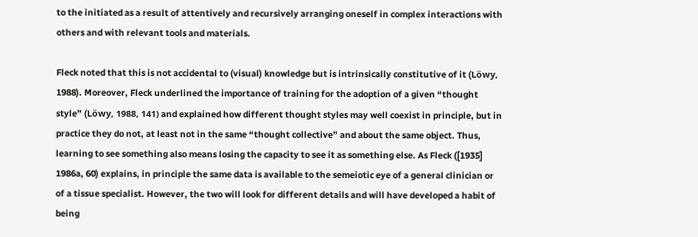to the initiated as a result of attentively and recursively arranging oneself in complex interactions with others and with relevant tools and materials.

Fleck noted that this is not accidental to (visual) knowledge but is intrinsically constitutive of it (Löwy, 1988). Moreover, Fleck underlined the importance of training for the adoption of a given “thought style” (Löwy, 1988, 141) and explained how different thought styles may well coexist in principle, but in practice they do not, at least not in the same “thought collective” and about the same object. Thus, learning to see something also means losing the capacity to see it as something else. As Fleck ([1935] 1986a, 60) explains, in principle the same data is available to the semeiotic eye of a general clinician or of a tissue specialist. However, the two will look for different details and will have developed a habit of being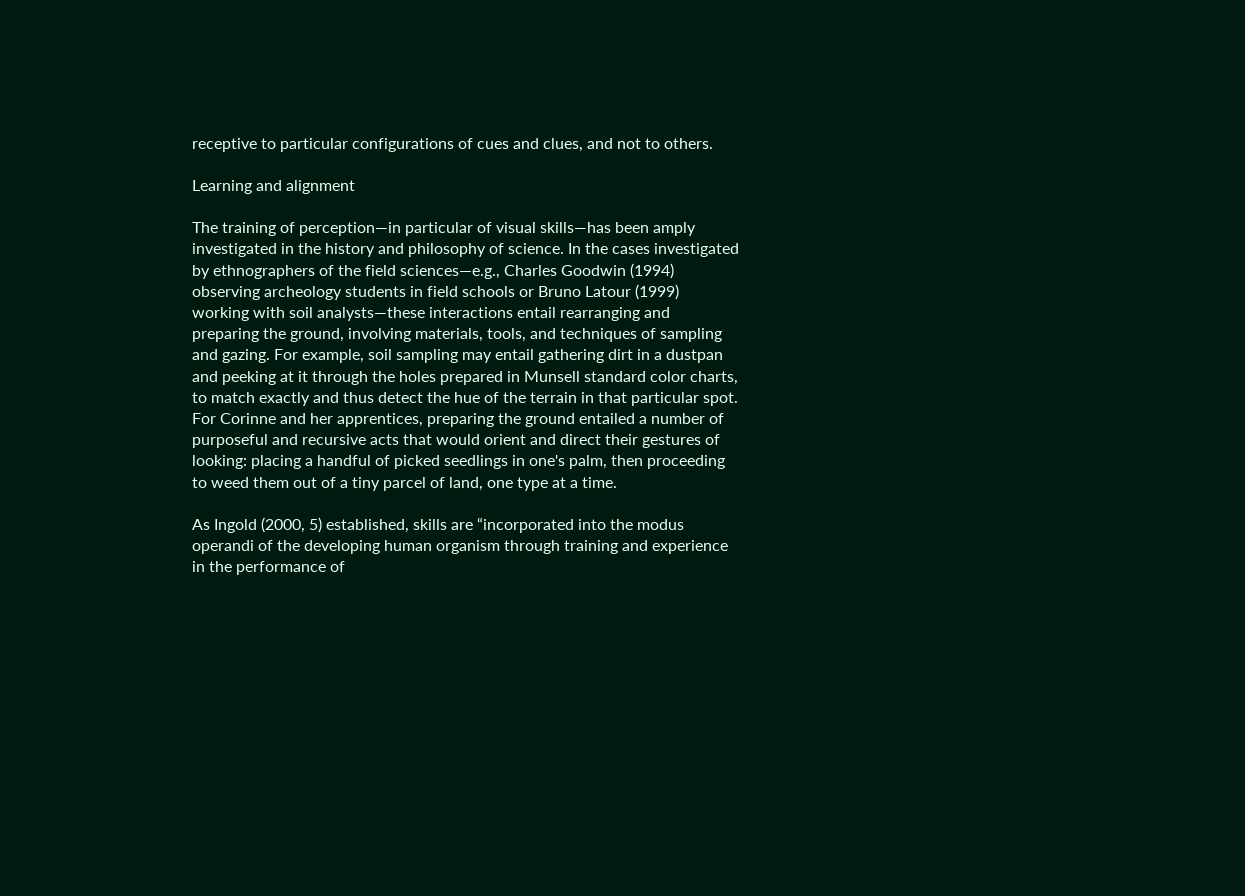receptive to particular configurations of cues and clues, and not to others.

Learning and alignment

The training of perception—in particular of visual skills—has been amply investigated in the history and philosophy of science. In the cases investigated by ethnographers of the field sciences—e.g., Charles Goodwin (1994) observing archeology students in field schools or Bruno Latour (1999) working with soil analysts—these interactions entail rearranging and preparing the ground, involving materials, tools, and techniques of sampling and gazing. For example, soil sampling may entail gathering dirt in a dustpan and peeking at it through the holes prepared in Munsell standard color charts, to match exactly and thus detect the hue of the terrain in that particular spot. For Corinne and her apprentices, preparing the ground entailed a number of purposeful and recursive acts that would orient and direct their gestures of looking: placing a handful of picked seedlings in one's palm, then proceeding to weed them out of a tiny parcel of land, one type at a time.

As Ingold (2000, 5) established, skills are “incorporated into the modus operandi of the developing human organism through training and experience in the performance of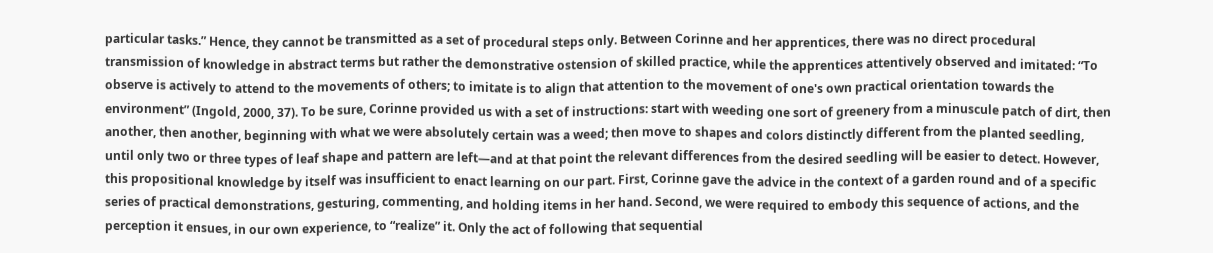particular tasks.” Hence, they cannot be transmitted as a set of procedural steps only. Between Corinne and her apprentices, there was no direct procedural transmission of knowledge in abstract terms but rather the demonstrative ostension of skilled practice, while the apprentices attentively observed and imitated: “To observe is actively to attend to the movements of others; to imitate is to align that attention to the movement of one's own practical orientation towards the environment” (Ingold, 2000, 37). To be sure, Corinne provided us with a set of instructions: start with weeding one sort of greenery from a minuscule patch of dirt, then another, then another, beginning with what we were absolutely certain was a weed; then move to shapes and colors distinctly different from the planted seedling, until only two or three types of leaf shape and pattern are left—and at that point the relevant differences from the desired seedling will be easier to detect. However, this propositional knowledge by itself was insufficient to enact learning on our part. First, Corinne gave the advice in the context of a garden round and of a specific series of practical demonstrations, gesturing, commenting, and holding items in her hand. Second, we were required to embody this sequence of actions, and the perception it ensues, in our own experience, to “realize” it. Only the act of following that sequential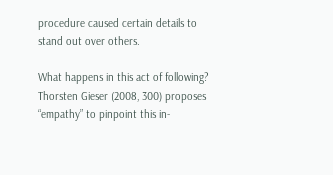procedure caused certain details to stand out over others.

What happens in this act of following? Thorsten Gieser (2008, 300) proposes “empathy” to pinpoint this in-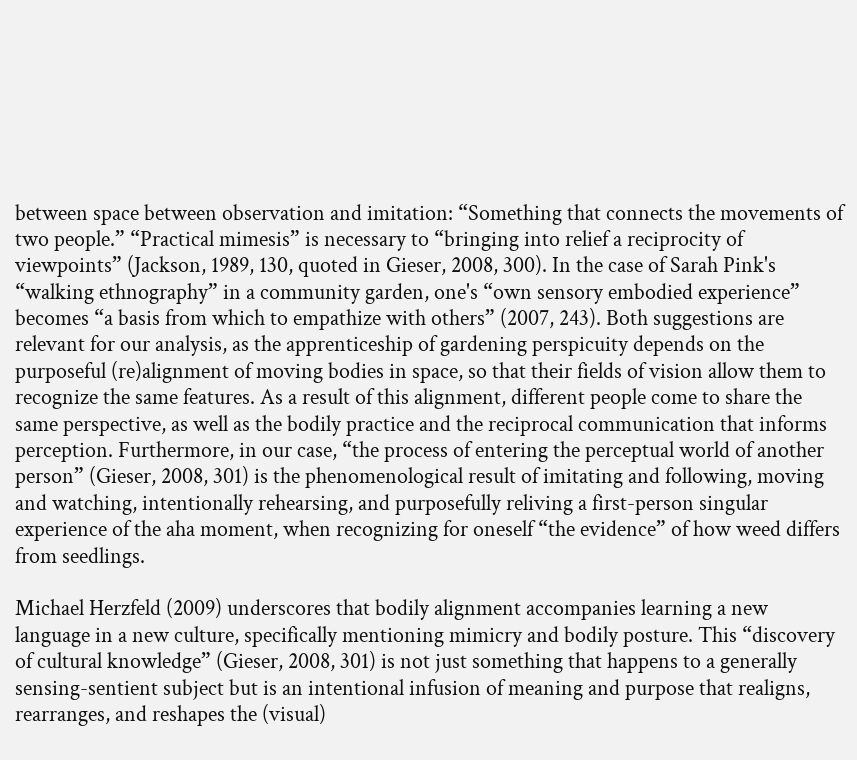between space between observation and imitation: “Something that connects the movements of two people.” “Practical mimesis” is necessary to “bringing into relief a reciprocity of viewpoints” (Jackson, 1989, 130, quoted in Gieser, 2008, 300). In the case of Sarah Pink's “walking ethnography” in a community garden, one's “own sensory embodied experience” becomes “a basis from which to empathize with others” (2007, 243). Both suggestions are relevant for our analysis, as the apprenticeship of gardening perspicuity depends on the purposeful (re)alignment of moving bodies in space, so that their fields of vision allow them to recognize the same features. As a result of this alignment, different people come to share the same perspective, as well as the bodily practice and the reciprocal communication that informs perception. Furthermore, in our case, “the process of entering the perceptual world of another person” (Gieser, 2008, 301) is the phenomenological result of imitating and following, moving and watching, intentionally rehearsing, and purposefully reliving a first-person singular experience of the aha moment, when recognizing for oneself “the evidence” of how weed differs from seedlings.

Michael Herzfeld (2009) underscores that bodily alignment accompanies learning a new language in a new culture, specifically mentioning mimicry and bodily posture. This “discovery of cultural knowledge” (Gieser, 2008, 301) is not just something that happens to a generally sensing-sentient subject but is an intentional infusion of meaning and purpose that realigns, rearranges, and reshapes the (visual)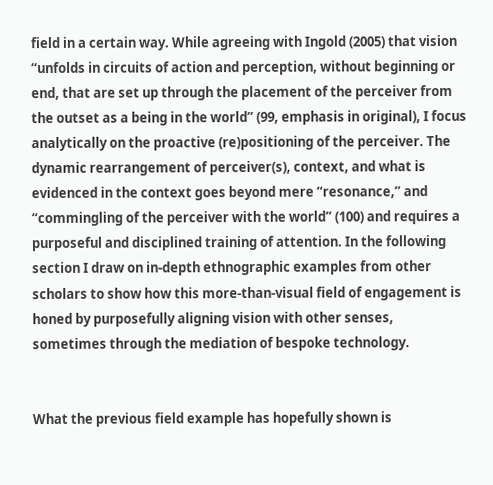field in a certain way. While agreeing with Ingold (2005) that vision “unfolds in circuits of action and perception, without beginning or end, that are set up through the placement of the perceiver from the outset as a being in the world” (99, emphasis in original), I focus analytically on the proactive (re)positioning of the perceiver. The dynamic rearrangement of perceiver(s), context, and what is evidenced in the context goes beyond mere “resonance,” and “commingling of the perceiver with the world” (100) and requires a purposeful and disciplined training of attention. In the following section I draw on in-depth ethnographic examples from other scholars to show how this more-than-visual field of engagement is honed by purposefully aligning vision with other senses, sometimes through the mediation of bespoke technology.


What the previous field example has hopefully shown is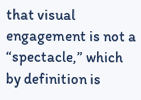that visual engagement is not a “spectacle,” which by definition is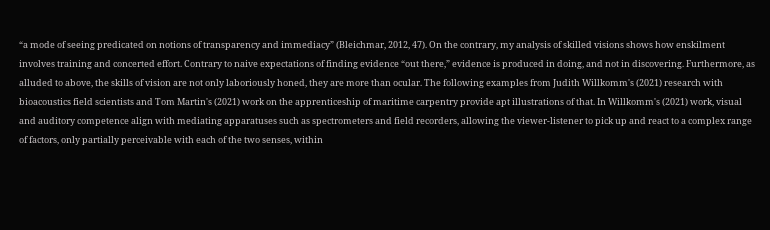“a mode of seeing predicated on notions of transparency and immediacy” (Bleichmar, 2012, 47). On the contrary, my analysis of skilled visions shows how enskilment involves training and concerted effort. Contrary to naive expectations of finding evidence “out there,” evidence is produced in doing, and not in discovering. Furthermore, as alluded to above, the skills of vision are not only laboriously honed, they are more than ocular. The following examples from Judith Willkomm's (2021) research with bioacoustics field scientists and Tom Martin's (2021) work on the apprenticeship of maritime carpentry provide apt illustrations of that. In Willkomm's (2021) work, visual and auditory competence align with mediating apparatuses such as spectrometers and field recorders, allowing the viewer-listener to pick up and react to a complex range of factors, only partially perceivable with each of the two senses, within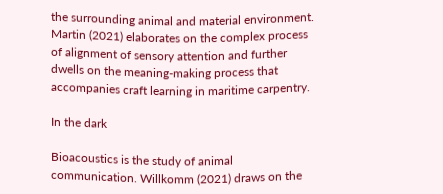the surrounding animal and material environment. Martin (2021) elaborates on the complex process of alignment of sensory attention and further dwells on the meaning-making process that accompanies craft learning in maritime carpentry.

In the dark

Bioacoustics is the study of animal communication. Willkomm (2021) draws on the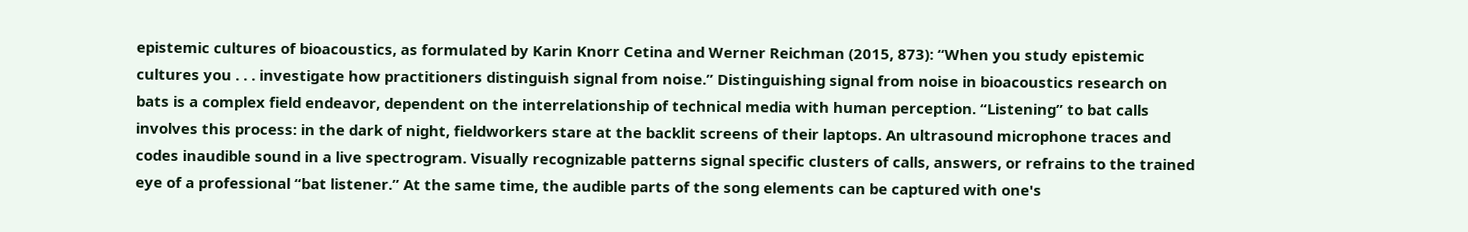epistemic cultures of bioacoustics, as formulated by Karin Knorr Cetina and Werner Reichman (2015, 873): “When you study epistemic cultures you . . . investigate how practitioners distinguish signal from noise.” Distinguishing signal from noise in bioacoustics research on bats is a complex field endeavor, dependent on the interrelationship of technical media with human perception. “Listening” to bat calls involves this process: in the dark of night, fieldworkers stare at the backlit screens of their laptops. An ultrasound microphone traces and codes inaudible sound in a live spectrogram. Visually recognizable patterns signal specific clusters of calls, answers, or refrains to the trained eye of a professional “bat listener.” At the same time, the audible parts of the song elements can be captured with one's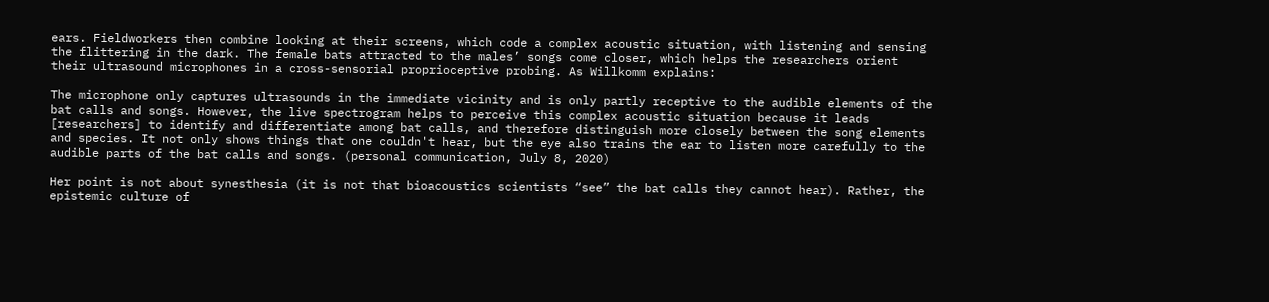ears. Fieldworkers then combine looking at their screens, which code a complex acoustic situation, with listening and sensing the flittering in the dark. The female bats attracted to the males’ songs come closer, which helps the researchers orient their ultrasound microphones in a cross-sensorial proprioceptive probing. As Willkomm explains:

The microphone only captures ultrasounds in the immediate vicinity and is only partly receptive to the audible elements of the bat calls and songs. However, the live spectrogram helps to perceive this complex acoustic situation because it leads [researchers] to identify and differentiate among bat calls, and therefore distinguish more closely between the song elements and species. It not only shows things that one couldn't hear, but the eye also trains the ear to listen more carefully to the audible parts of the bat calls and songs. (personal communication, July 8, 2020)

Her point is not about synesthesia (it is not that bioacoustics scientists “see” the bat calls they cannot hear). Rather, the epistemic culture of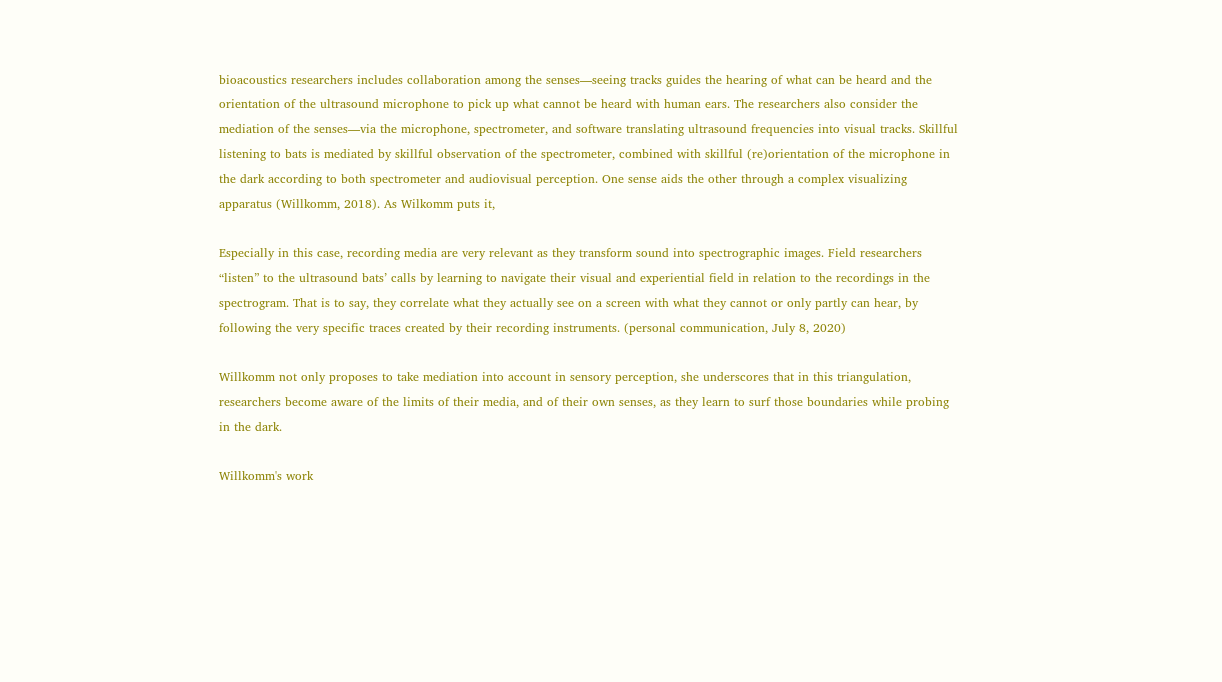bioacoustics researchers includes collaboration among the senses—seeing tracks guides the hearing of what can be heard and the orientation of the ultrasound microphone to pick up what cannot be heard with human ears. The researchers also consider the mediation of the senses—via the microphone, spectrometer, and software translating ultrasound frequencies into visual tracks. Skillful listening to bats is mediated by skillful observation of the spectrometer, combined with skillful (re)orientation of the microphone in the dark according to both spectrometer and audiovisual perception. One sense aids the other through a complex visualizing apparatus (Willkomm, 2018). As Wilkomm puts it,

Especially in this case, recording media are very relevant as they transform sound into spectrographic images. Field researchers “listen” to the ultrasound bats’ calls by learning to navigate their visual and experiential field in relation to the recordings in the spectrogram. That is to say, they correlate what they actually see on a screen with what they cannot or only partly can hear, by following the very specific traces created by their recording instruments. (personal communication, July 8, 2020)

Willkomm not only proposes to take mediation into account in sensory perception, she underscores that in this triangulation, researchers become aware of the limits of their media, and of their own senses, as they learn to surf those boundaries while probing in the dark.

Willkomm's work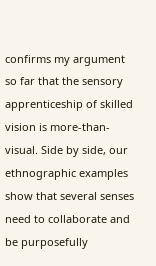confirms my argument so far that the sensory apprenticeship of skilled vision is more-than-visual. Side by side, our ethnographic examples show that several senses need to collaborate and be purposefully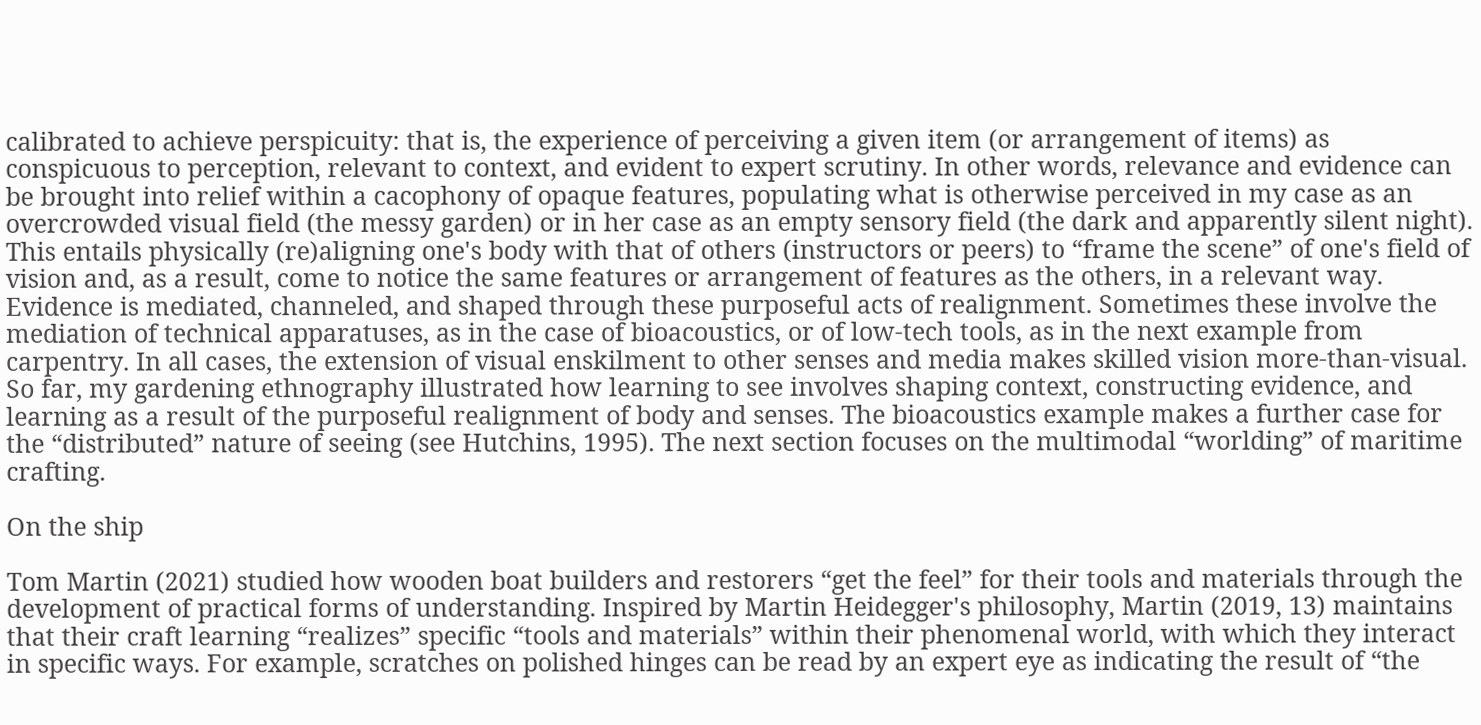calibrated to achieve perspicuity: that is, the experience of perceiving a given item (or arrangement of items) as conspicuous to perception, relevant to context, and evident to expert scrutiny. In other words, relevance and evidence can be brought into relief within a cacophony of opaque features, populating what is otherwise perceived in my case as an overcrowded visual field (the messy garden) or in her case as an empty sensory field (the dark and apparently silent night). This entails physically (re)aligning one's body with that of others (instructors or peers) to “frame the scene” of one's field of vision and, as a result, come to notice the same features or arrangement of features as the others, in a relevant way. Evidence is mediated, channeled, and shaped through these purposeful acts of realignment. Sometimes these involve the mediation of technical apparatuses, as in the case of bioacoustics, or of low-tech tools, as in the next example from carpentry. In all cases, the extension of visual enskilment to other senses and media makes skilled vision more-than-visual. So far, my gardening ethnography illustrated how learning to see involves shaping context, constructing evidence, and learning as a result of the purposeful realignment of body and senses. The bioacoustics example makes a further case for the “distributed” nature of seeing (see Hutchins, 1995). The next section focuses on the multimodal “worlding” of maritime crafting.

On the ship

Tom Martin (2021) studied how wooden boat builders and restorers “get the feel” for their tools and materials through the development of practical forms of understanding. Inspired by Martin Heidegger's philosophy, Martin (2019, 13) maintains that their craft learning “realizes” specific “tools and materials” within their phenomenal world, with which they interact in specific ways. For example, scratches on polished hinges can be read by an expert eye as indicating the result of “the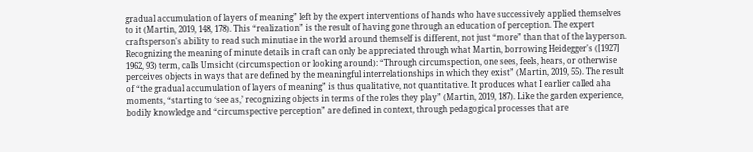gradual accumulation of layers of meaning” left by the expert interventions of hands who have successively applied themselves to it (Martin, 2019, 148, 178). This “realization” is the result of having gone through an education of perception. The expert craftsperson's ability to read such minutiae in the world around themself is different, not just “more” than that of the layperson. Recognizing the meaning of minute details in craft can only be appreciated through what Martin, borrowing Heidegger's ([1927] 1962, 93) term, calls Umsicht (circumspection or looking around): “Through circumspection, one sees, feels, hears, or otherwise perceives objects in ways that are defined by the meaningful interrelationships in which they exist” (Martin, 2019, 55). The result of “the gradual accumulation of layers of meaning” is thus qualitative, not quantitative. It produces what I earlier called aha moments, “starting to ‘see as,’ recognizing objects in terms of the roles they play” (Martin, 2019, 187). Like the garden experience, bodily knowledge and “circumspective perception” are defined in context, through pedagogical processes that are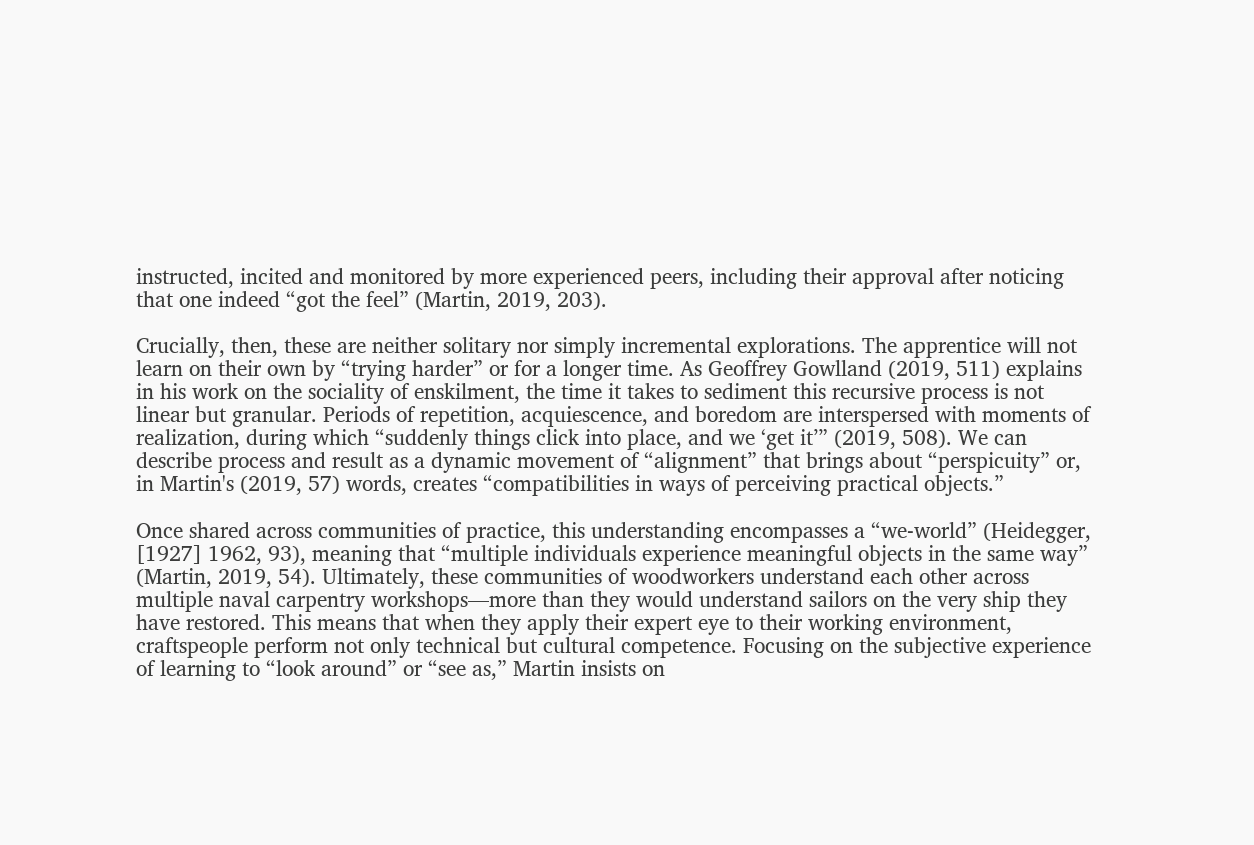instructed, incited and monitored by more experienced peers, including their approval after noticing that one indeed “got the feel” (Martin, 2019, 203).

Crucially, then, these are neither solitary nor simply incremental explorations. The apprentice will not learn on their own by “trying harder” or for a longer time. As Geoffrey Gowlland (2019, 511) explains in his work on the sociality of enskilment, the time it takes to sediment this recursive process is not linear but granular. Periods of repetition, acquiescence, and boredom are interspersed with moments of realization, during which “suddenly things click into place, and we ‘get it’” (2019, 508). We can describe process and result as a dynamic movement of “alignment” that brings about “perspicuity” or, in Martin's (2019, 57) words, creates “compatibilities in ways of perceiving practical objects.”

Once shared across communities of practice, this understanding encompasses a “we-world” (Heidegger, [1927] 1962, 93), meaning that “multiple individuals experience meaningful objects in the same way” (Martin, 2019, 54). Ultimately, these communities of woodworkers understand each other across multiple naval carpentry workshops—more than they would understand sailors on the very ship they have restored. This means that when they apply their expert eye to their working environment, craftspeople perform not only technical but cultural competence. Focusing on the subjective experience of learning to “look around” or “see as,” Martin insists on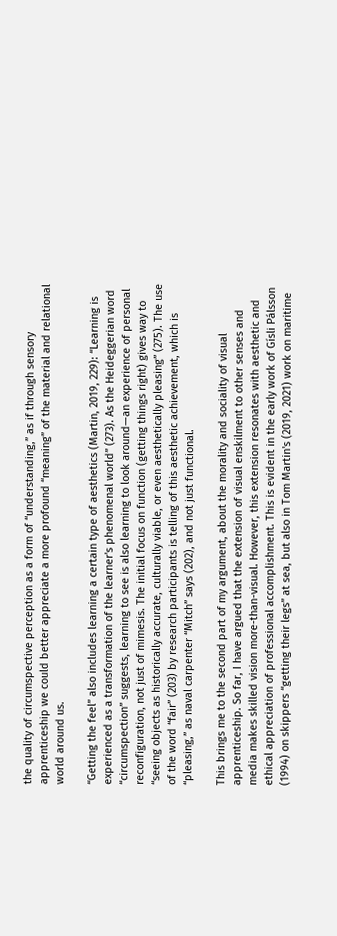the quality of circumspective perception as a form of “understanding,” as if through sensory apprenticeship we could better appreciate a more profound “meaning” of the material and relational world around us.

“Getting the feel” also includes learning a certain type of aesthetics (Martin, 2019, 229): “Learning is experienced as a transformation of the learner's phenomenal world” (273). As the Heideggerian word “circumspection” suggests, learning to see is also learning to look around—an experience of personal reconfiguration, not just of mimesis. The initial focus on function (getting things right) gives way to “seeing objects as historically accurate, culturally viable, or even aesthetically pleasing” (275). The use of the word “fair” (203) by research participants is telling of this aesthetic achievement, which is “pleasing,” as naval carpenter “Mitch” says (202), and not just functional.

This brings me to the second part of my argument, about the morality and sociality of visual apprenticeship. So far, I have argued that the extension of visual enskilment to other senses and media makes skilled vision more-than-visual. However, this extension resonates with aesthetic and ethical appreciation of professional accomplishment. This is evident in the early work of Gísli Pálsson (1994) on skippers “getting their legs” at sea, but also in Tom Martin's (2019, 2021) work on maritime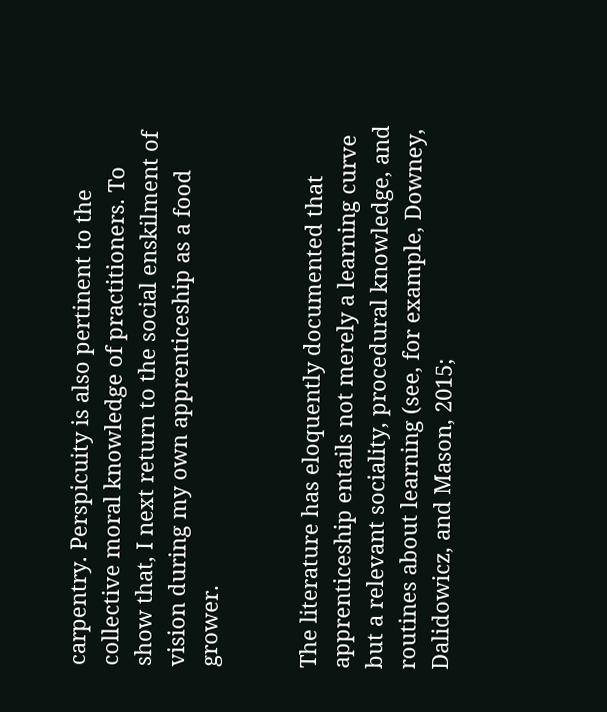carpentry. Perspicuity is also pertinent to the collective moral knowledge of practitioners. To show that, I next return to the social enskilment of vision during my own apprenticeship as a food grower.


The literature has eloquently documented that apprenticeship entails not merely a learning curve but a relevant sociality, procedural knowledge, and routines about learning (see, for example, Downey, Dalidowicz, and Mason, 2015;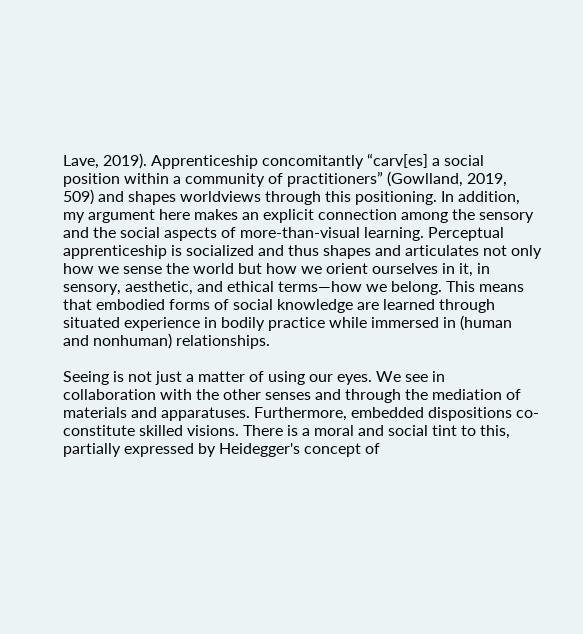Lave, 2019). Apprenticeship concomitantly “carv[es] a social position within a community of practitioners” (Gowlland, 2019, 509) and shapes worldviews through this positioning. In addition, my argument here makes an explicit connection among the sensory and the social aspects of more-than-visual learning. Perceptual apprenticeship is socialized and thus shapes and articulates not only how we sense the world but how we orient ourselves in it, in sensory, aesthetic, and ethical terms—how we belong. This means that embodied forms of social knowledge are learned through situated experience in bodily practice while immersed in (human and nonhuman) relationships.

Seeing is not just a matter of using our eyes. We see in collaboration with the other senses and through the mediation of materials and apparatuses. Furthermore, embedded dispositions co-constitute skilled visions. There is a moral and social tint to this, partially expressed by Heidegger's concept of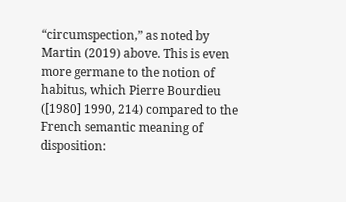“circumspection,” as noted by Martin (2019) above. This is even more germane to the notion of habitus, which Pierre Bourdieu ([1980] 1990, 214) compared to the French semantic meaning of disposition: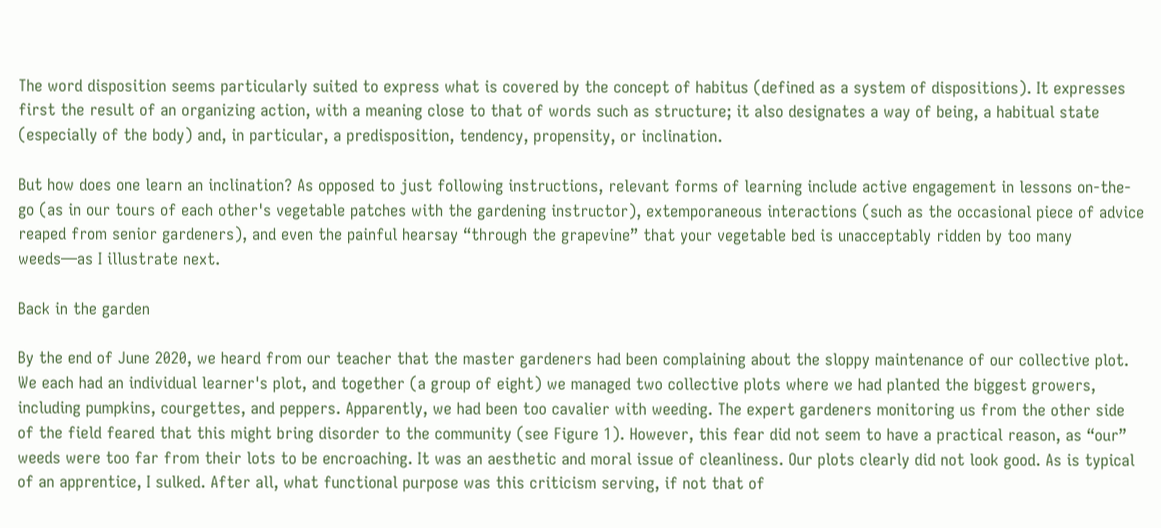The word disposition seems particularly suited to express what is covered by the concept of habitus (defined as a system of dispositions). It expresses first the result of an organizing action, with a meaning close to that of words such as structure; it also designates a way of being, a habitual state (especially of the body) and, in particular, a predisposition, tendency, propensity, or inclination.

But how does one learn an inclination? As opposed to just following instructions, relevant forms of learning include active engagement in lessons on-the-go (as in our tours of each other's vegetable patches with the gardening instructor), extemporaneous interactions (such as the occasional piece of advice reaped from senior gardeners), and even the painful hearsay “through the grapevine” that your vegetable bed is unacceptably ridden by too many weeds—as I illustrate next.

Back in the garden

By the end of June 2020, we heard from our teacher that the master gardeners had been complaining about the sloppy maintenance of our collective plot. We each had an individual learner's plot, and together (a group of eight) we managed two collective plots where we had planted the biggest growers, including pumpkins, courgettes, and peppers. Apparently, we had been too cavalier with weeding. The expert gardeners monitoring us from the other side of the field feared that this might bring disorder to the community (see Figure 1). However, this fear did not seem to have a practical reason, as “our” weeds were too far from their lots to be encroaching. It was an aesthetic and moral issue of cleanliness. Our plots clearly did not look good. As is typical of an apprentice, I sulked. After all, what functional purpose was this criticism serving, if not that of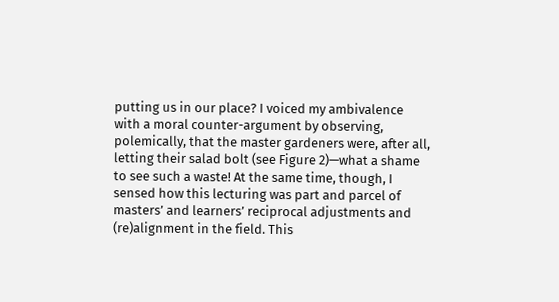putting us in our place? I voiced my ambivalence with a moral counter-argument by observing, polemically, that the master gardeners were, after all, letting their salad bolt (see Figure 2)—what a shame to see such a waste! At the same time, though, I sensed how this lecturing was part and parcel of masters’ and learners’ reciprocal adjustments and (re)alignment in the field. This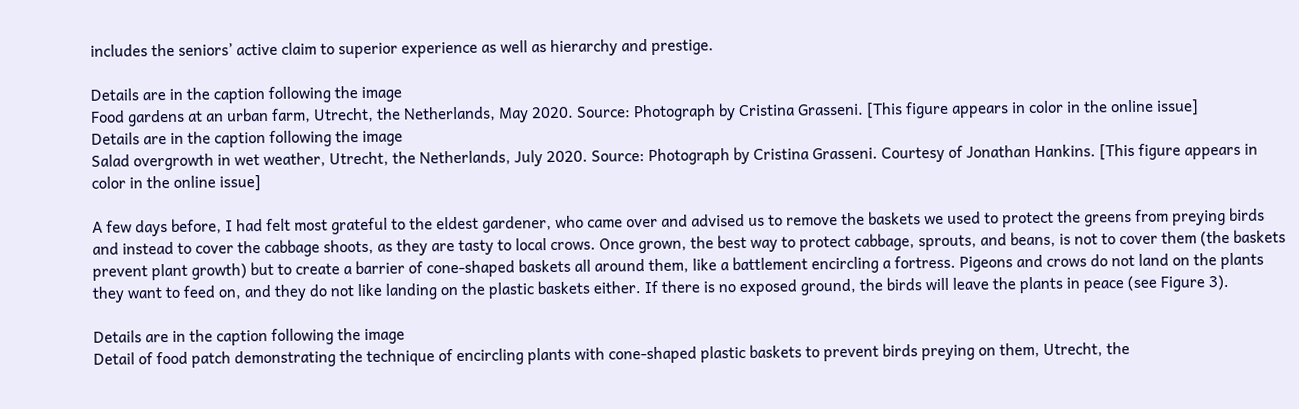includes the seniors’ active claim to superior experience as well as hierarchy and prestige.

Details are in the caption following the image
Food gardens at an urban farm, Utrecht, the Netherlands, May 2020. Source: Photograph by Cristina Grasseni. [This figure appears in color in the online issue]
Details are in the caption following the image
Salad overgrowth in wet weather, Utrecht, the Netherlands, July 2020. Source: Photograph by Cristina Grasseni. Courtesy of Jonathan Hankins. [This figure appears in color in the online issue]

A few days before, I had felt most grateful to the eldest gardener, who came over and advised us to remove the baskets we used to protect the greens from preying birds and instead to cover the cabbage shoots, as they are tasty to local crows. Once grown, the best way to protect cabbage, sprouts, and beans, is not to cover them (the baskets prevent plant growth) but to create a barrier of cone-shaped baskets all around them, like a battlement encircling a fortress. Pigeons and crows do not land on the plants they want to feed on, and they do not like landing on the plastic baskets either. If there is no exposed ground, the birds will leave the plants in peace (see Figure 3).

Details are in the caption following the image
Detail of food patch demonstrating the technique of encircling plants with cone-shaped plastic baskets to prevent birds preying on them, Utrecht, the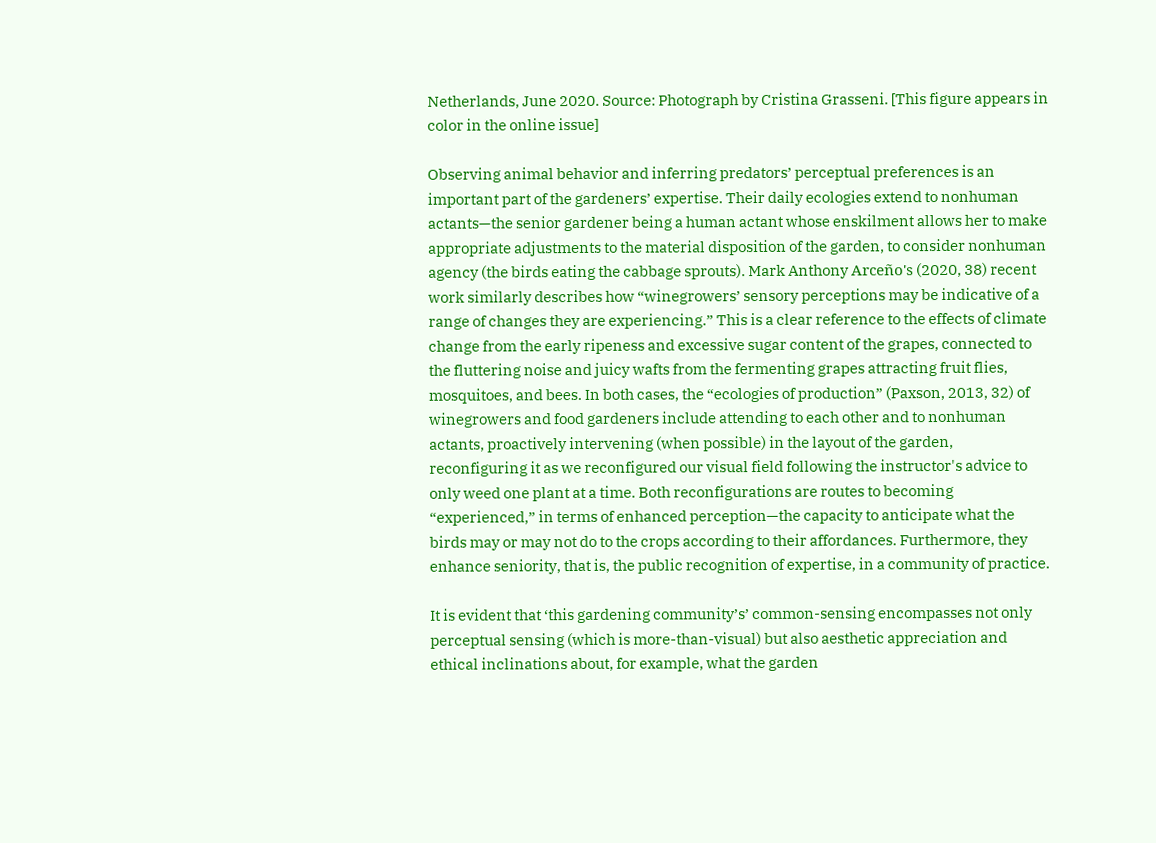Netherlands, June 2020. Source: Photograph by Cristina Grasseni. [This figure appears in color in the online issue]

Observing animal behavior and inferring predators’ perceptual preferences is an important part of the gardeners’ expertise. Their daily ecologies extend to nonhuman actants—the senior gardener being a human actant whose enskilment allows her to make appropriate adjustments to the material disposition of the garden, to consider nonhuman agency (the birds eating the cabbage sprouts). Mark Anthony Arceño's (2020, 38) recent work similarly describes how “winegrowers’ sensory perceptions may be indicative of a range of changes they are experiencing.” This is a clear reference to the effects of climate change from the early ripeness and excessive sugar content of the grapes, connected to the fluttering noise and juicy wafts from the fermenting grapes attracting fruit flies, mosquitoes, and bees. In both cases, the “ecologies of production” (Paxson, 2013, 32) of winegrowers and food gardeners include attending to each other and to nonhuman actants, proactively intervening (when possible) in the layout of the garden, reconfiguring it as we reconfigured our visual field following the instructor's advice to only weed one plant at a time. Both reconfigurations are routes to becoming “experienced,” in terms of enhanced perception—the capacity to anticipate what the birds may or may not do to the crops according to their affordances. Furthermore, they enhance seniority, that is, the public recognition of expertise, in a community of practice.

It is evident that ‘this gardening community’s’ common-sensing encompasses not only perceptual sensing (which is more-than-visual) but also aesthetic appreciation and ethical inclinations about, for example, what the garden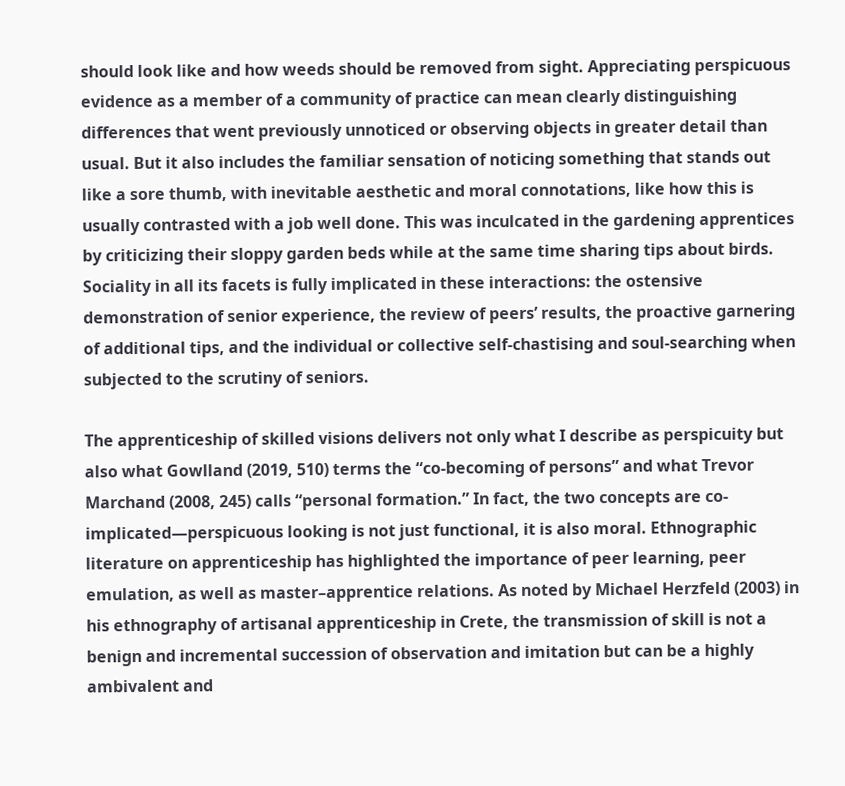should look like and how weeds should be removed from sight. Appreciating perspicuous evidence as a member of a community of practice can mean clearly distinguishing differences that went previously unnoticed or observing objects in greater detail than usual. But it also includes the familiar sensation of noticing something that stands out like a sore thumb, with inevitable aesthetic and moral connotations, like how this is usually contrasted with a job well done. This was inculcated in the gardening apprentices by criticizing their sloppy garden beds while at the same time sharing tips about birds. Sociality in all its facets is fully implicated in these interactions: the ostensive demonstration of senior experience, the review of peers’ results, the proactive garnering of additional tips, and the individual or collective self-chastising and soul-searching when subjected to the scrutiny of seniors.

The apprenticeship of skilled visions delivers not only what I describe as perspicuity but also what Gowlland (2019, 510) terms the “co-becoming of persons” and what Trevor Marchand (2008, 245) calls “personal formation.” In fact, the two concepts are co-implicated—perspicuous looking is not just functional, it is also moral. Ethnographic literature on apprenticeship has highlighted the importance of peer learning, peer emulation, as well as master–apprentice relations. As noted by Michael Herzfeld (2003) in his ethnography of artisanal apprenticeship in Crete, the transmission of skill is not a benign and incremental succession of observation and imitation but can be a highly ambivalent and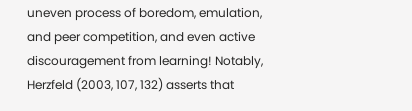uneven process of boredom, emulation, and peer competition, and even active discouragement from learning! Notably, Herzfeld (2003, 107, 132) asserts that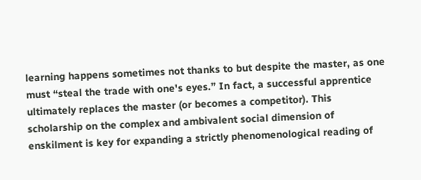learning happens sometimes not thanks to but despite the master, as one must “steal the trade with one's eyes.” In fact, a successful apprentice ultimately replaces the master (or becomes a competitor). This scholarship on the complex and ambivalent social dimension of enskilment is key for expanding a strictly phenomenological reading of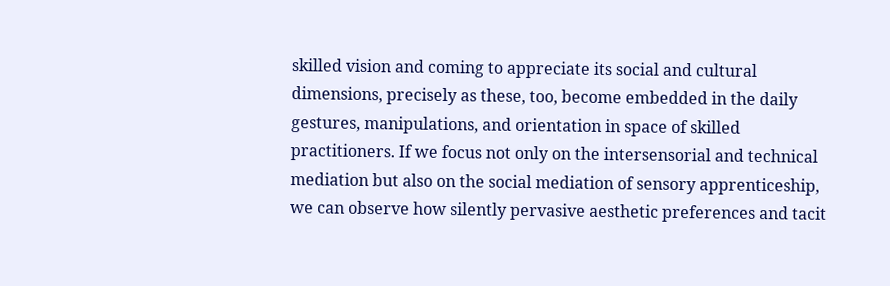skilled vision and coming to appreciate its social and cultural dimensions, precisely as these, too, become embedded in the daily gestures, manipulations, and orientation in space of skilled practitioners. If we focus not only on the intersensorial and technical mediation but also on the social mediation of sensory apprenticeship, we can observe how silently pervasive aesthetic preferences and tacit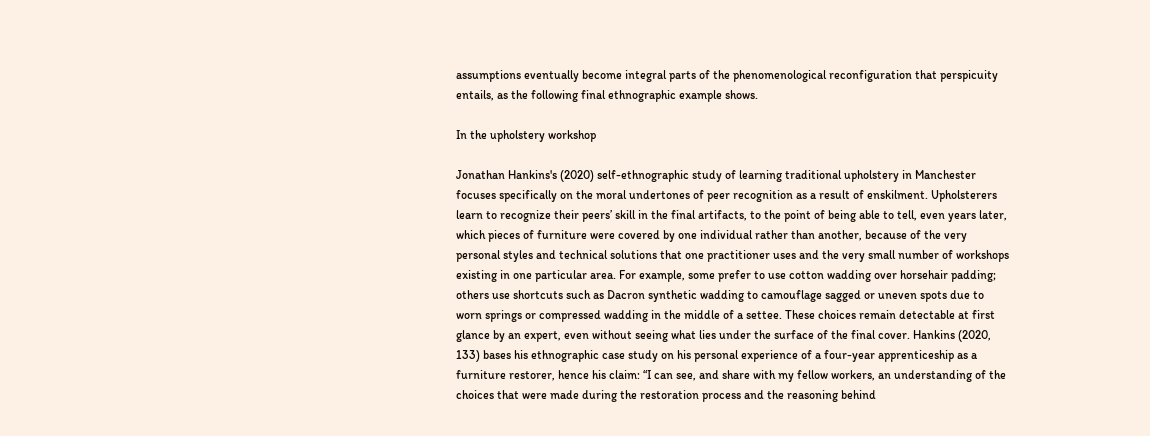assumptions eventually become integral parts of the phenomenological reconfiguration that perspicuity entails, as the following final ethnographic example shows.

In the upholstery workshop

Jonathan Hankins's (2020) self-ethnographic study of learning traditional upholstery in Manchester focuses specifically on the moral undertones of peer recognition as a result of enskilment. Upholsterers learn to recognize their peers’ skill in the final artifacts, to the point of being able to tell, even years later, which pieces of furniture were covered by one individual rather than another, because of the very personal styles and technical solutions that one practitioner uses and the very small number of workshops existing in one particular area. For example, some prefer to use cotton wadding over horsehair padding; others use shortcuts such as Dacron synthetic wadding to camouflage sagged or uneven spots due to worn springs or compressed wadding in the middle of a settee. These choices remain detectable at first glance by an expert, even without seeing what lies under the surface of the final cover. Hankins (2020, 133) bases his ethnographic case study on his personal experience of a four-year apprenticeship as a furniture restorer, hence his claim: “I can see, and share with my fellow workers, an understanding of the choices that were made during the restoration process and the reasoning behind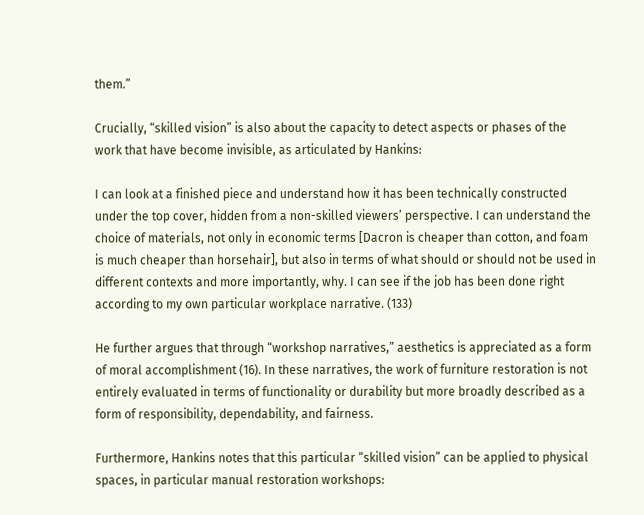them.”

Crucially, “skilled vision” is also about the capacity to detect aspects or phases of the work that have become invisible, as articulated by Hankins:

I can look at a finished piece and understand how it has been technically constructed under the top cover, hidden from a non-skilled viewers’ perspective. I can understand the choice of materials, not only in economic terms [Dacron is cheaper than cotton, and foam is much cheaper than horsehair], but also in terms of what should or should not be used in different contexts and more importantly, why. I can see if the job has been done right according to my own particular workplace narrative. (133)

He further argues that through “workshop narratives,” aesthetics is appreciated as a form of moral accomplishment (16). In these narratives, the work of furniture restoration is not entirely evaluated in terms of functionality or durability but more broadly described as a form of responsibility, dependability, and fairness.

Furthermore, Hankins notes that this particular “skilled vision” can be applied to physical spaces, in particular manual restoration workshops: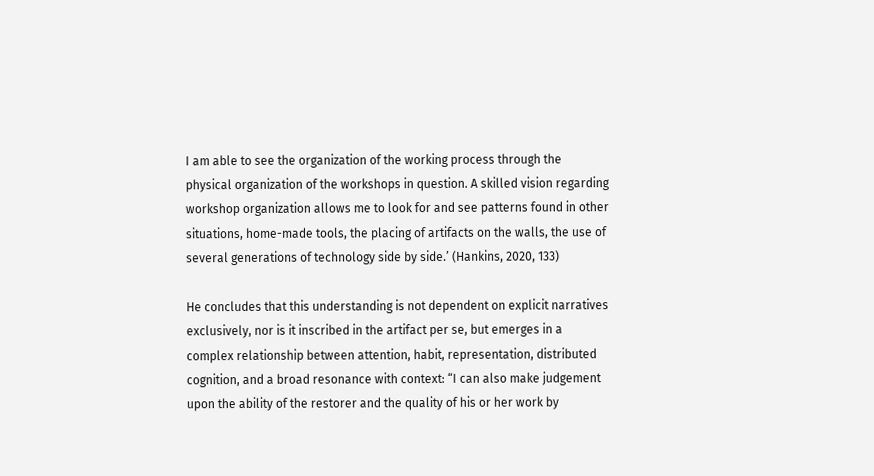I am able to see the organization of the working process through the physical organization of the workshops in question. A skilled vision regarding workshop organization allows me to look for and see patterns found in other situations, home-made tools, the placing of artifacts on the walls, the use of several generations of technology side by side.’ (Hankins, 2020, 133)

He concludes that this understanding is not dependent on explicit narratives exclusively, nor is it inscribed in the artifact per se, but emerges in a complex relationship between attention, habit, representation, distributed cognition, and a broad resonance with context: “I can also make judgement upon the ability of the restorer and the quality of his or her work by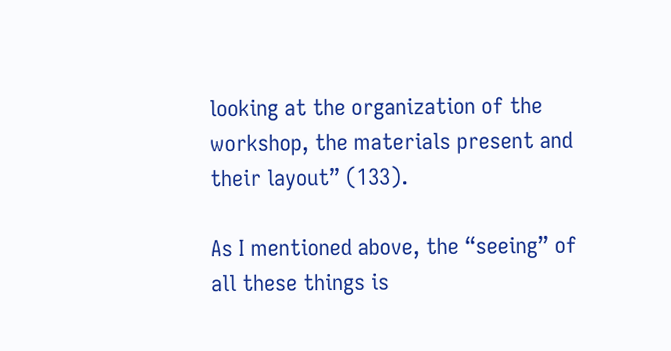looking at the organization of the workshop, the materials present and their layout” (133).

As I mentioned above, the “seeing” of all these things is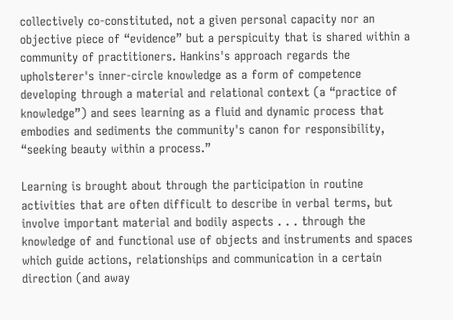collectively co-constituted, not a given personal capacity nor an objective piece of “evidence” but a perspicuity that is shared within a community of practitioners. Hankins's approach regards the upholsterer's inner-circle knowledge as a form of competence developing through a material and relational context (a “practice of knowledge”) and sees learning as a fluid and dynamic process that embodies and sediments the community's canon for responsibility, “seeking beauty within a process.”

Learning is brought about through the participation in routine activities that are often difficult to describe in verbal terms, but involve important material and bodily aspects . . . through the knowledge of and functional use of objects and instruments and spaces which guide actions, relationships and communication in a certain direction (and away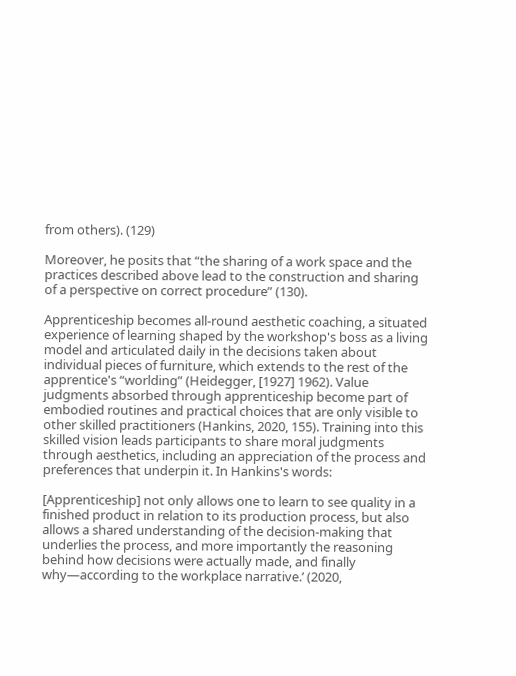from others). (129)

Moreover, he posits that “the sharing of a work space and the practices described above lead to the construction and sharing of a perspective on correct procedure” (130).

Apprenticeship becomes all-round aesthetic coaching, a situated experience of learning shaped by the workshop's boss as a living model and articulated daily in the decisions taken about individual pieces of furniture, which extends to the rest of the apprentice's “worlding” (Heidegger, [1927] 1962). Value judgments absorbed through apprenticeship become part of embodied routines and practical choices that are only visible to other skilled practitioners (Hankins, 2020, 155). Training into this skilled vision leads participants to share moral judgments through aesthetics, including an appreciation of the process and preferences that underpin it. In Hankins's words:

[Apprenticeship] not only allows one to learn to see quality in a finished product in relation to its production process, but also allows a shared understanding of the decision-making that underlies the process, and more importantly the reasoning behind how decisions were actually made, and finally why—according to the workplace narrative.’ (2020,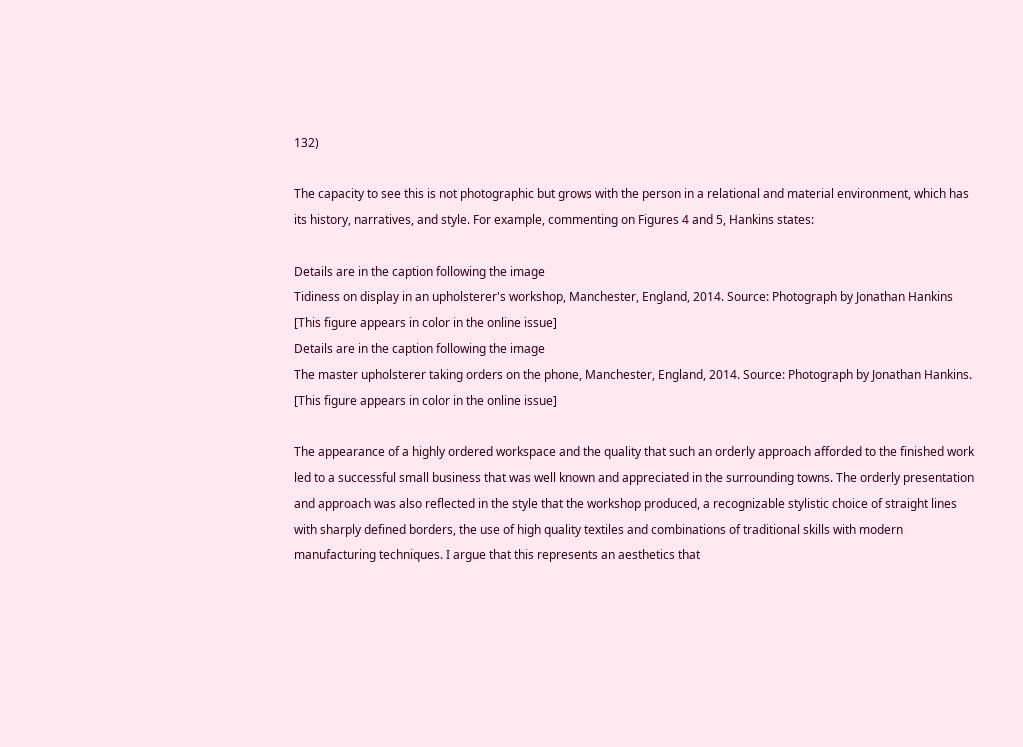132)

The capacity to see this is not photographic but grows with the person in a relational and material environment, which has its history, narratives, and style. For example, commenting on Figures 4 and 5, Hankins states:

Details are in the caption following the image
Tidiness on display in an upholsterer's workshop, Manchester, England, 2014. Source: Photograph by Jonathan Hankins [This figure appears in color in the online issue]
Details are in the caption following the image
The master upholsterer taking orders on the phone, Manchester, England, 2014. Source: Photograph by Jonathan Hankins. [This figure appears in color in the online issue]

The appearance of a highly ordered workspace and the quality that such an orderly approach afforded to the finished work led to a successful small business that was well known and appreciated in the surrounding towns. The orderly presentation and approach was also reflected in the style that the workshop produced, a recognizable stylistic choice of straight lines with sharply defined borders, the use of high quality textiles and combinations of traditional skills with modern manufacturing techniques. I argue that this represents an aesthetics that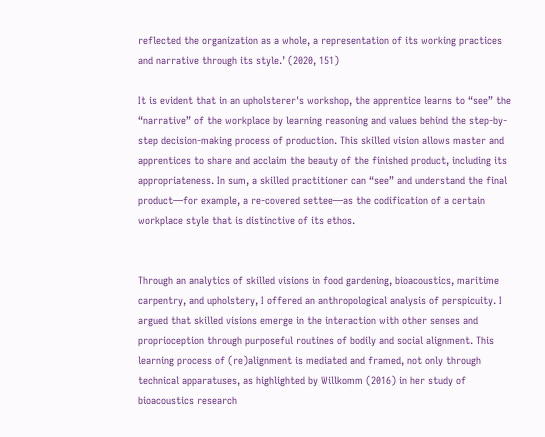reflected the organization as a whole, a representation of its working practices and narrative through its style.’ (2020, 151)

It is evident that in an upholsterer's workshop, the apprentice learns to “see” the “narrative” of the workplace by learning reasoning and values behind the step-by-step decision-making process of production. This skilled vision allows master and apprentices to share and acclaim the beauty of the finished product, including its appropriateness. In sum, a skilled practitioner can “see” and understand the final product—for example, a re-covered settee—as the codification of a certain workplace style that is distinctive of its ethos.


Through an analytics of skilled visions in food gardening, bioacoustics, maritime carpentry, and upholstery, I offered an anthropological analysis of perspicuity. I argued that skilled visions emerge in the interaction with other senses and proprioception through purposeful routines of bodily and social alignment. This learning process of (re)alignment is mediated and framed, not only through technical apparatuses, as highlighted by Willkomm (2016) in her study of bioacoustics research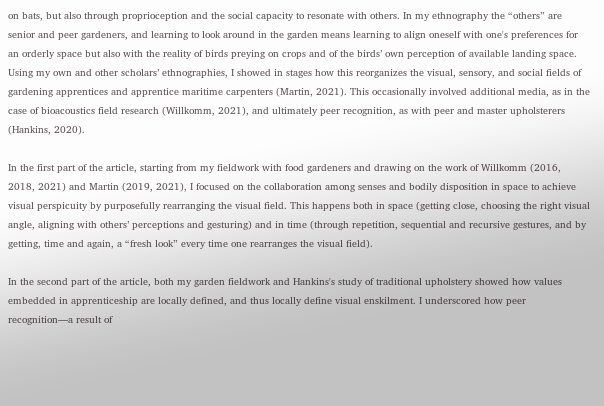on bats, but also through proprioception and the social capacity to resonate with others. In my ethnography the “others” are senior and peer gardeners, and learning to look around in the garden means learning to align oneself with one's preferences for an orderly space but also with the reality of birds preying on crops and of the birds’ own perception of available landing space. Using my own and other scholars’ ethnographies, I showed in stages how this reorganizes the visual, sensory, and social fields of gardening apprentices and apprentice maritime carpenters (Martin, 2021). This occasionally involved additional media, as in the case of bioacoustics field research (Willkomm, 2021), and ultimately peer recognition, as with peer and master upholsterers (Hankins, 2020).

In the first part of the article, starting from my fieldwork with food gardeners and drawing on the work of Willkomm (2016, 2018, 2021) and Martin (2019, 2021), I focused on the collaboration among senses and bodily disposition in space to achieve visual perspicuity by purposefully rearranging the visual field. This happens both in space (getting close, choosing the right visual angle, aligning with others’ perceptions and gesturing) and in time (through repetition, sequential and recursive gestures, and by getting, time and again, a “fresh look” every time one rearranges the visual field).

In the second part of the article, both my garden fieldwork and Hankins's study of traditional upholstery showed how values embedded in apprenticeship are locally defined, and thus locally define visual enskilment. I underscored how peer recognition—a result of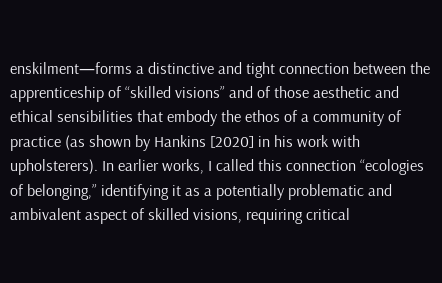enskilment—forms a distinctive and tight connection between the apprenticeship of “skilled visions” and of those aesthetic and ethical sensibilities that embody the ethos of a community of practice (as shown by Hankins [2020] in his work with upholsterers). In earlier works, I called this connection “ecologies of belonging,” identifying it as a potentially problematic and ambivalent aspect of skilled visions, requiring critical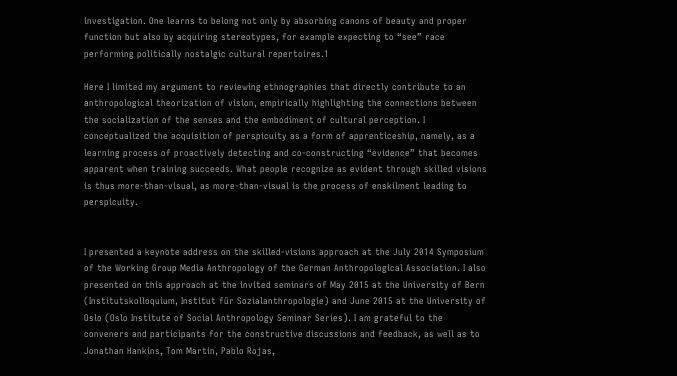investigation. One learns to belong not only by absorbing canons of beauty and proper function but also by acquiring stereotypes, for example expecting to “see” race performing politically nostalgic cultural repertoires.1

Here I limited my argument to reviewing ethnographies that directly contribute to an anthropological theorization of vision, empirically highlighting the connections between the socialization of the senses and the embodiment of cultural perception. I conceptualized the acquisition of perspicuity as a form of apprenticeship, namely, as a learning process of proactively detecting and co-constructing “evidence” that becomes apparent when training succeeds. What people recognize as evident through skilled visions is thus more-than-visual, as more-than-visual is the process of enskilment leading to perspicuity.


I presented a keynote address on the skilled-visions approach at the July 2014 Symposium of the Working Group Media Anthropology of the German Anthropological Association. I also presented on this approach at the invited seminars of May 2015 at the University of Bern (Institutskolloquium, Institut für Sozialanthropologie) and June 2015 at the University of Oslo (Oslo Institute of Social Anthropology Seminar Series). I am grateful to the conveners and participants for the constructive discussions and feedback, as well as to Jonathan Hankins, Tom Martin, Pablo Rojas,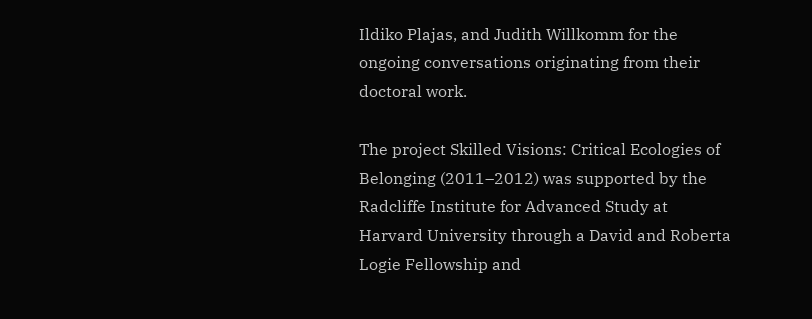Ildiko Plajas, and Judith Willkomm for the ongoing conversations originating from their doctoral work.

The project Skilled Visions: Critical Ecologies of Belonging (2011–2012) was supported by the Radcliffe Institute for Advanced Study at Harvard University through a David and Roberta Logie Fellowship and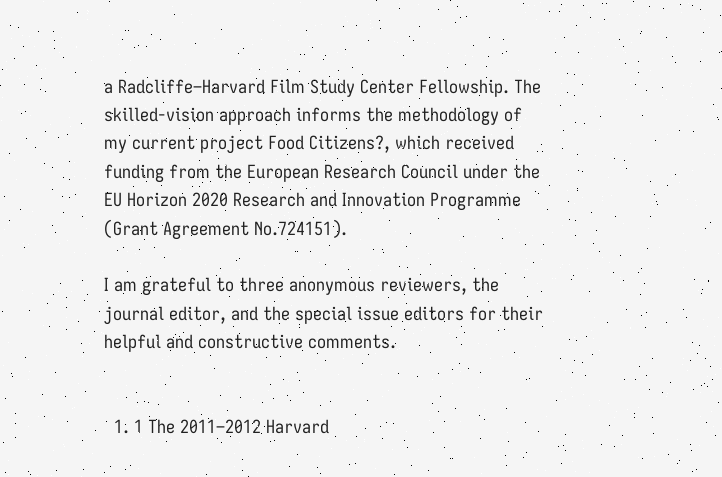a Radcliffe–Harvard Film Study Center Fellowship. The skilled-vision approach informs the methodology of my current project Food Citizens?, which received funding from the European Research Council under the EU Horizon 2020 Research and Innovation Programme (Grant Agreement No.724151).

I am grateful to three anonymous reviewers, the journal editor, and the special issue editors for their helpful and constructive comments.


  1. 1 The 2011–2012 Harvard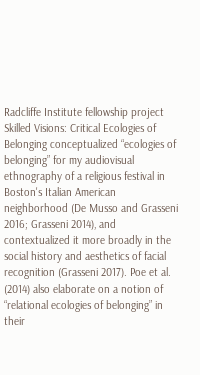Radcliffe Institute fellowship project Skilled Visions: Critical Ecologies of Belonging conceptualized “ecologies of belonging” for my audiovisual ethnography of a religious festival in Boston's Italian American neighborhood (De Musso and Grasseni 2016; Grasseni 2014), and contextualized it more broadly in the social history and aesthetics of facial recognition (Grasseni 2017). Poe et al. (2014) also elaborate on a notion of “relational ecologies of belonging” in their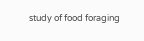study of food foraging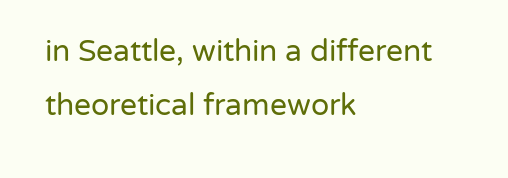in Seattle, within a different theoretical framework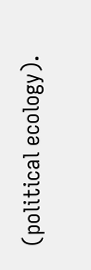(political ecology).